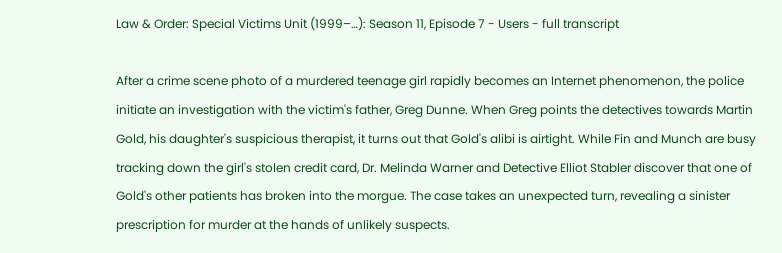Law & Order: Special Victims Unit (1999–…): Season 11, Episode 7 - Users - full transcript

After a crime scene photo of a murdered teenage girl rapidly becomes an Internet phenomenon, the police initiate an investigation with the victim's father, Greg Dunne. When Greg points the detectives towards Martin Gold, his daughter's suspicious therapist, it turns out that Gold's alibi is airtight. While Fin and Munch are busy tracking down the girl's stolen credit card, Dr. Melinda Warner and Detective Elliot Stabler discover that one of Gold's other patients has broken into the morgue. The case takes an unexpected turn, revealing a sinister prescription for murder at the hands of unlikely suspects.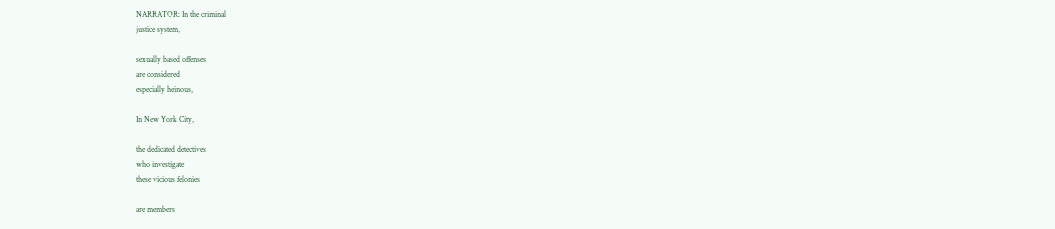NARRATOR: In the criminal
justice system,

sexually based offenses
are considered
especially heinous,

In New York City,

the dedicated detectives
who investigate
these vicious felonies

are members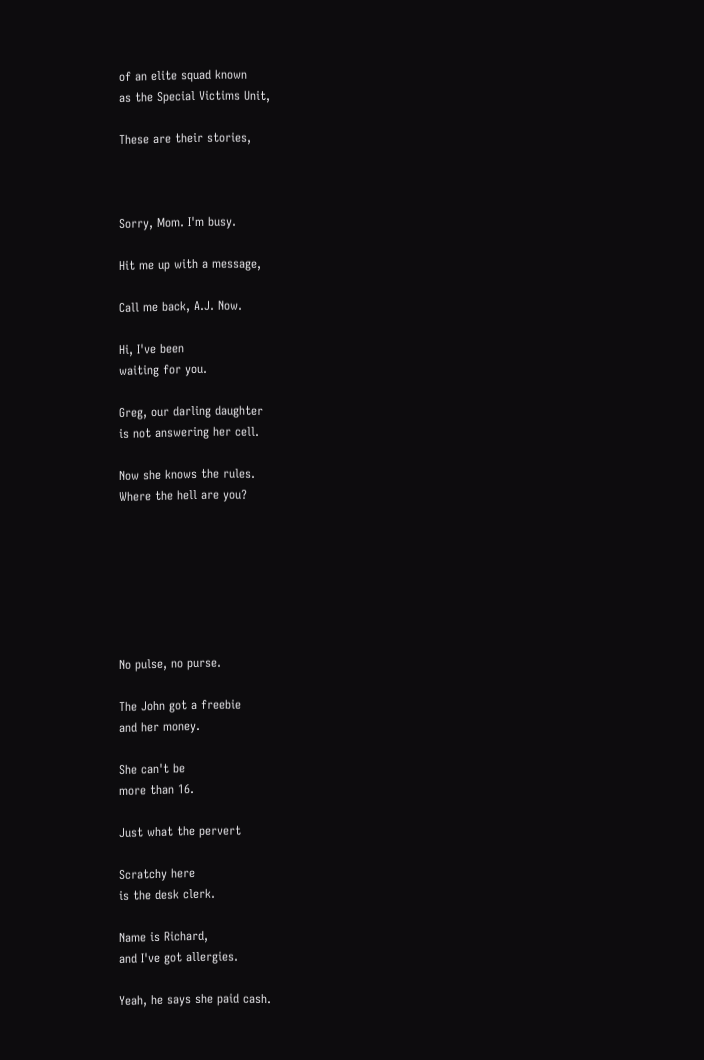of an elite squad known
as the Special Victims Unit,

These are their stories,



Sorry, Mom. I'm busy.

Hit me up with a message,

Call me back, A.J. Now.

Hi, I've been
waiting for you.

Greg, our darling daughter
is not answering her cell.

Now she knows the rules.
Where the hell are you?







No pulse, no purse.

The John got a freebie
and her money.

She can't be
more than 16.

Just what the pervert

Scratchy here
is the desk clerk.

Name is Richard,
and I've got allergies.

Yeah, he says she paid cash.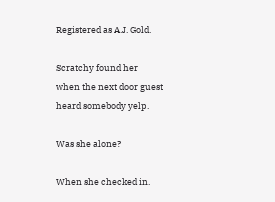Registered as A.J. Gold.

Scratchy found her
when the next door guest
heard somebody yelp.

Was she alone?

When she checked in.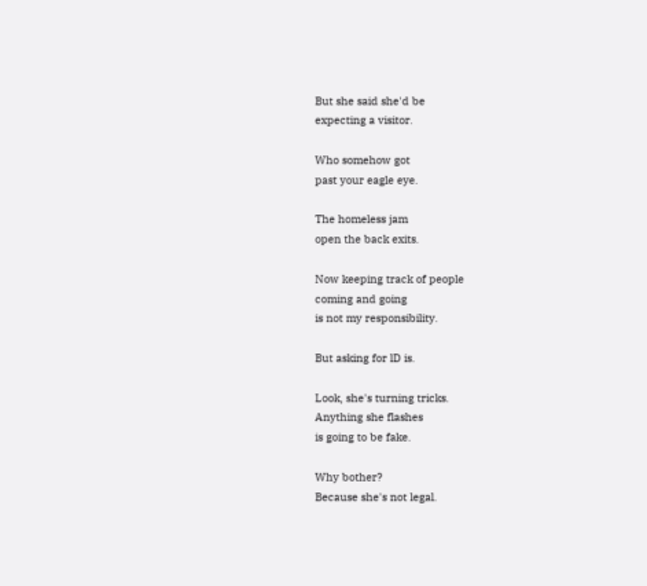But she said she'd be
expecting a visitor.

Who somehow got
past your eagle eye.

The homeless jam
open the back exits.

Now keeping track of people
coming and going
is not my responsibility.

But asking for lD is.

Look, she's turning tricks.
Anything she flashes
is going to be fake.

Why bother?
Because she's not legal.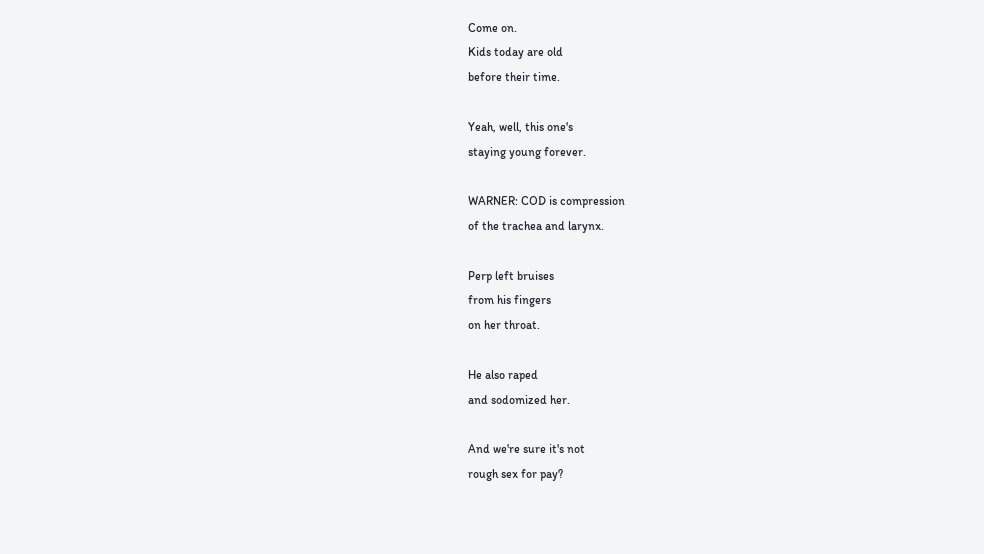Come on.
Kids today are old
before their time.

Yeah, well, this one's
staying young forever.

WARNER: COD is compression
of the trachea and larynx.

Perp left bruises
from his fingers
on her throat.

He also raped
and sodomized her.

And we're sure it's not
rough sex for pay?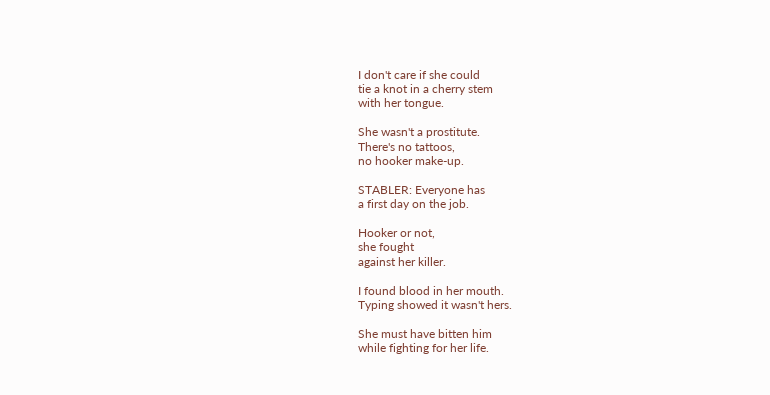I don't care if she could
tie a knot in a cherry stem
with her tongue.

She wasn't a prostitute.
There's no tattoos,
no hooker make-up.

STABLER: Everyone has
a first day on the job.

Hooker or not,
she fought
against her killer.

I found blood in her mouth.
Typing showed it wasn't hers.

She must have bitten him
while fighting for her life.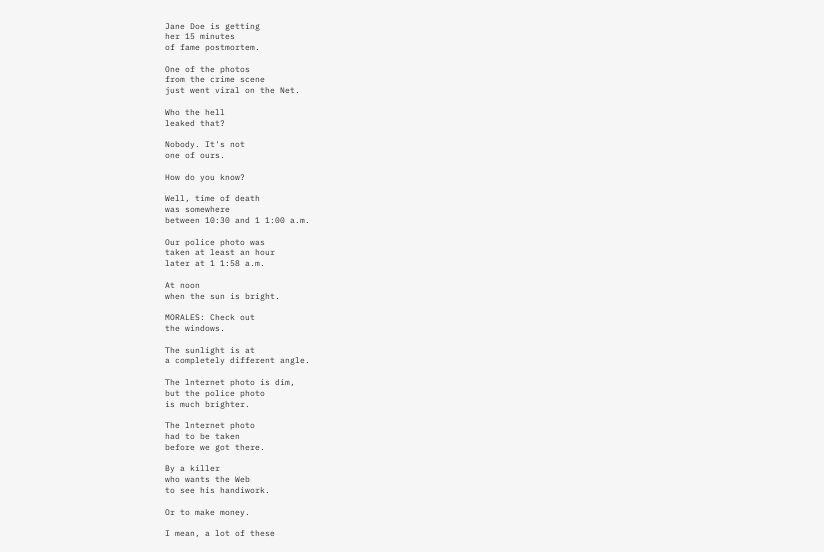Jane Doe is getting
her 15 minutes
of fame postmortem.

One of the photos
from the crime scene
just went viral on the Net.

Who the hell
leaked that?

Nobody. It's not
one of ours.

How do you know?

Well, time of death
was somewhere
between 10:30 and 1 1:00 a.m.

Our police photo was
taken at least an hour
later at 1 1:58 a.m.

At noon
when the sun is bright.

MORALES: Check out
the windows.

The sunlight is at
a completely different angle.

The lnternet photo is dim,
but the police photo
is much brighter.

The lnternet photo
had to be taken
before we got there.

By a killer
who wants the Web
to see his handiwork.

Or to make money.

I mean, a lot of these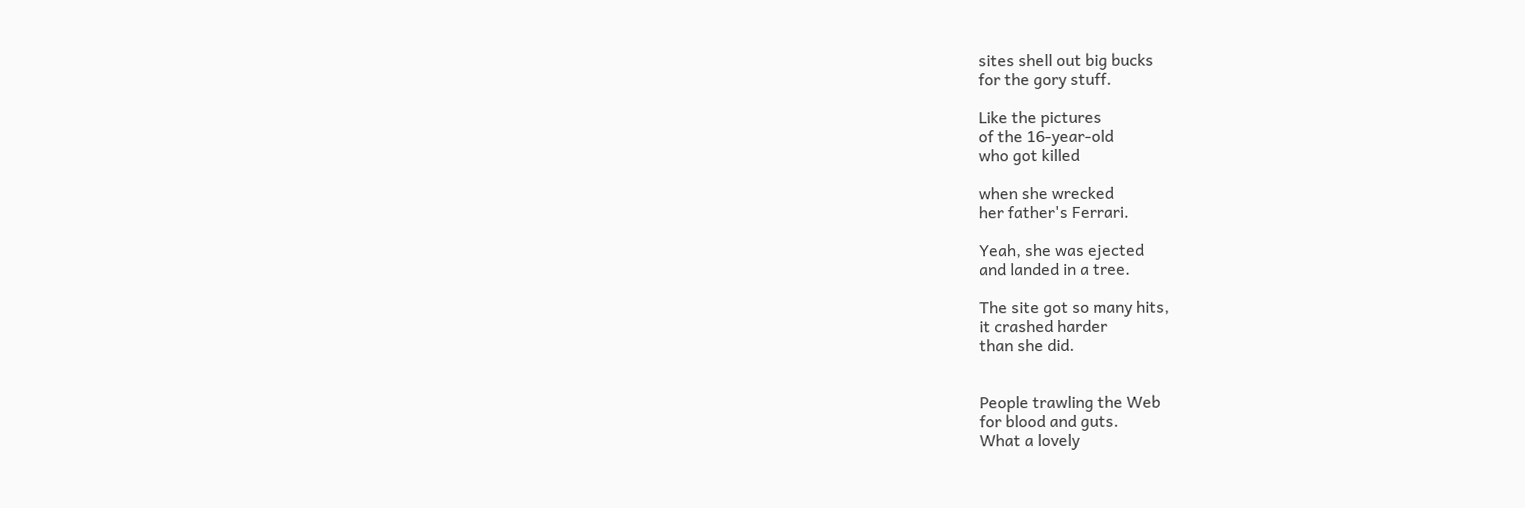sites shell out big bucks
for the gory stuff.

Like the pictures
of the 16-year-old
who got killed

when she wrecked
her father's Ferrari.

Yeah, she was ejected
and landed in a tree.

The site got so many hits,
it crashed harder
than she did.


People trawling the Web
for blood and guts.
What a lovely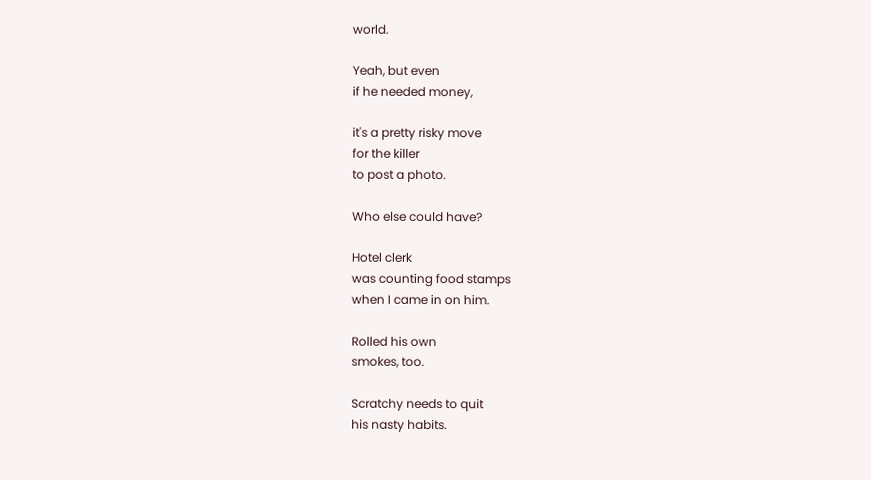world.

Yeah, but even
if he needed money,

it's a pretty risky move
for the killer
to post a photo.

Who else could have?

Hotel clerk
was counting food stamps
when I came in on him.

Rolled his own
smokes, too.

Scratchy needs to quit
his nasty habits.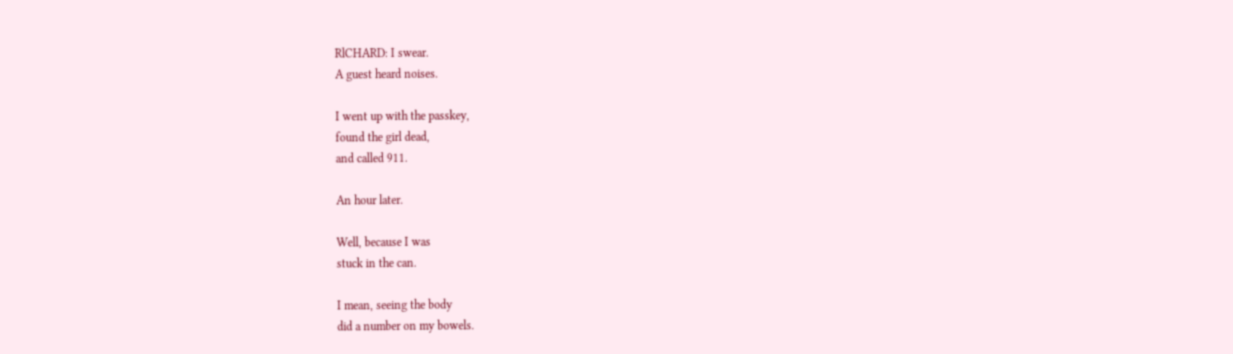RlCHARD: I swear.
A guest heard noises.

I went up with the passkey,
found the girl dead,
and called 911.

An hour later.

Well, because I was
stuck in the can.

I mean, seeing the body
did a number on my bowels.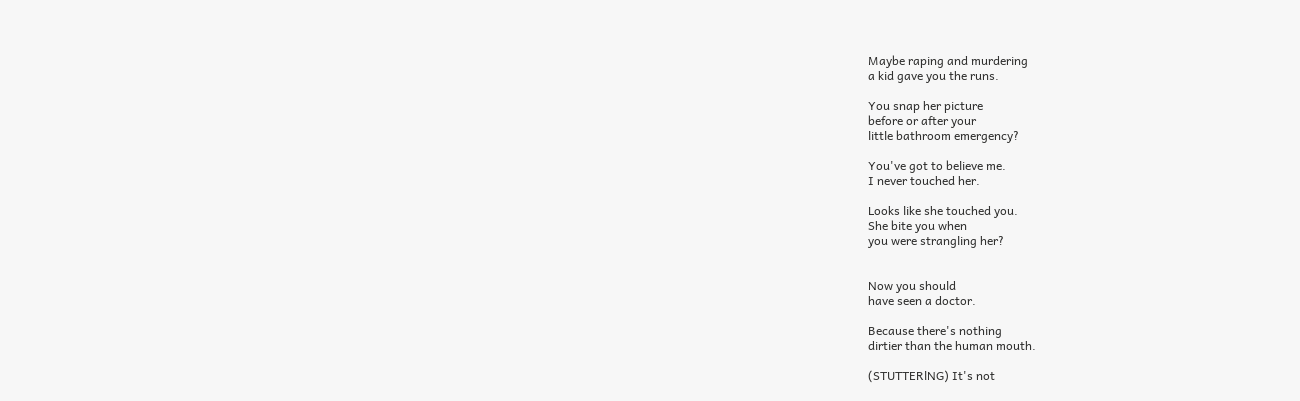Maybe raping and murdering
a kid gave you the runs.

You snap her picture
before or after your
little bathroom emergency?

You've got to believe me.
I never touched her.

Looks like she touched you.
She bite you when
you were strangling her?


Now you should
have seen a doctor.

Because there's nothing
dirtier than the human mouth.

(STUTTERlNG) It's not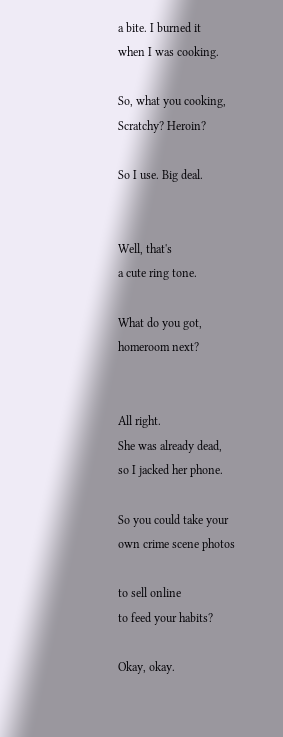a bite. I burned it
when I was cooking.

So, what you cooking,
Scratchy? Heroin?

So I use. Big deal.


Well, that's
a cute ring tone.

What do you got,
homeroom next?


All right.
She was already dead,
so I jacked her phone.

So you could take your
own crime scene photos

to sell online
to feed your habits?

Okay, okay.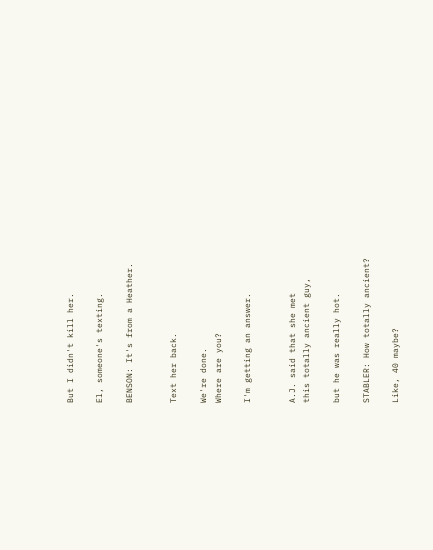But I didn't kill her.

El, someone's texting.

BENSON: It's from a Heather.


Text her back.

We're done.
Where are you?

I'm getting an answer.


A.J. said that she met
this totally ancient guy,

but he was really hot.

STABLER: How totally ancient?

Like, 40 maybe?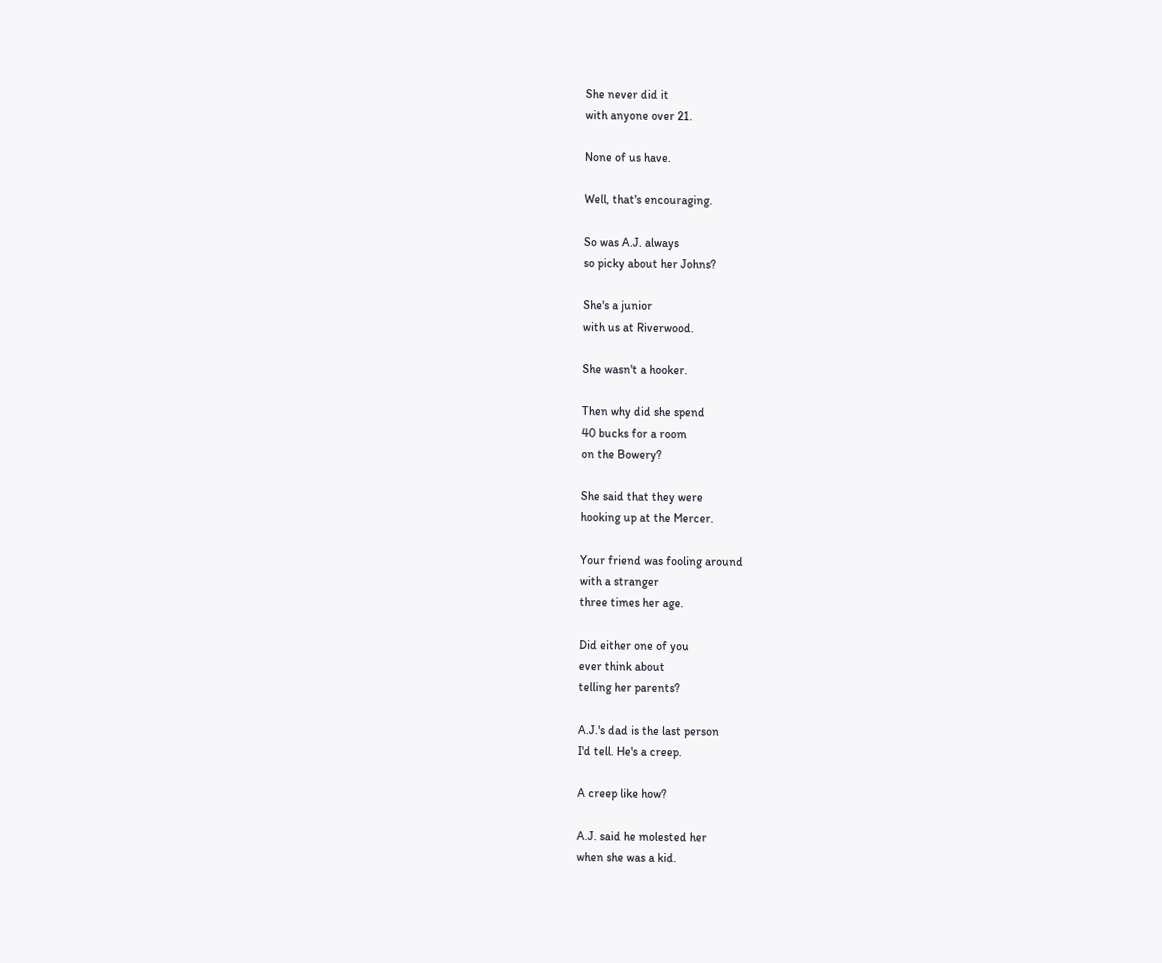She never did it
with anyone over 21.

None of us have.

Well, that's encouraging.

So was A.J. always
so picky about her Johns?

She's a junior
with us at Riverwood.

She wasn't a hooker.

Then why did she spend
40 bucks for a room
on the Bowery?

She said that they were
hooking up at the Mercer.

Your friend was fooling around
with a stranger
three times her age.

Did either one of you
ever think about
telling her parents?

A.J.'s dad is the last person
I'd tell. He's a creep.

A creep like how?

A.J. said he molested her
when she was a kid.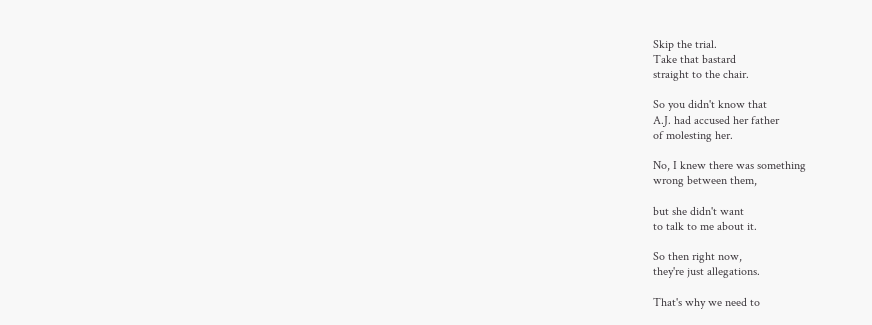Skip the trial.
Take that bastard
straight to the chair.

So you didn't know that
A.J. had accused her father
of molesting her.

No, I knew there was something
wrong between them,

but she didn't want
to talk to me about it.

So then right now,
they're just allegations.

That's why we need to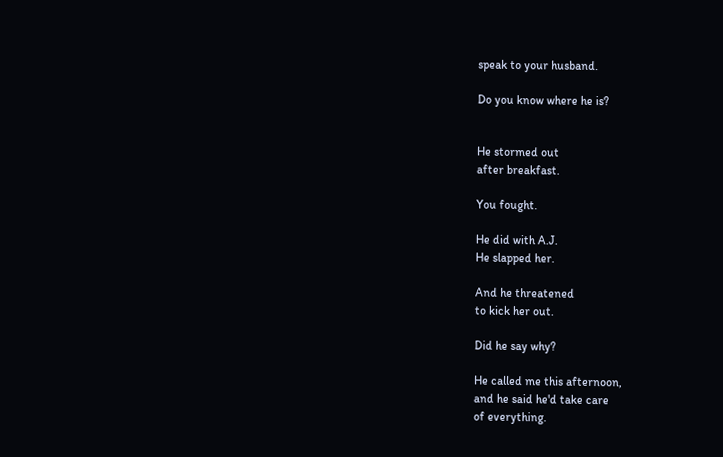speak to your husband.

Do you know where he is?


He stormed out
after breakfast.

You fought.

He did with A.J.
He slapped her.

And he threatened
to kick her out.

Did he say why?

He called me this afternoon,
and he said he'd take care
of everything.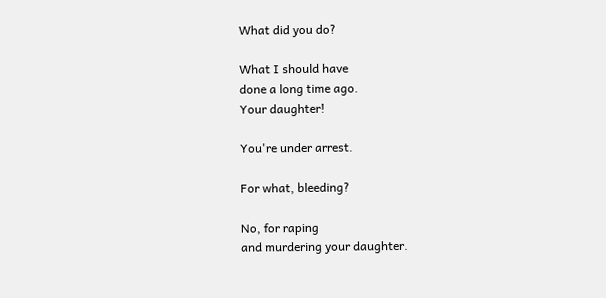What did you do?

What I should have
done a long time ago.
Your daughter!

You're under arrest.

For what, bleeding?

No, for raping
and murdering your daughter.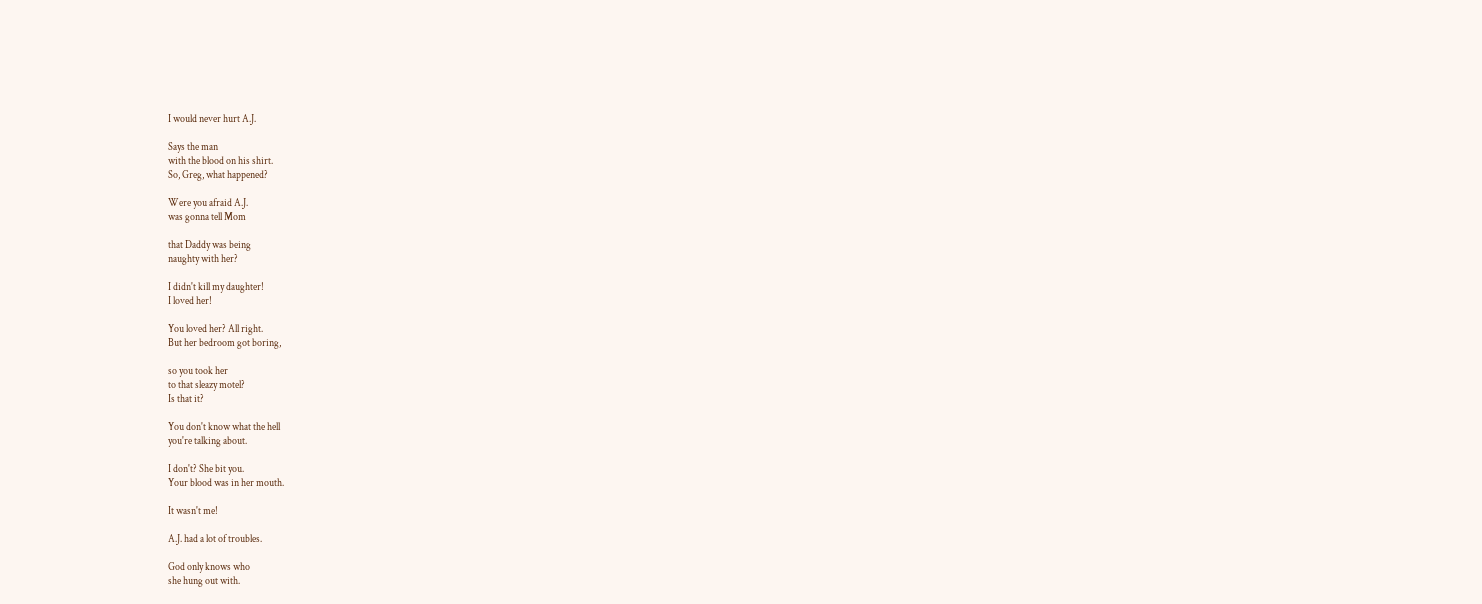I would never hurt A.J.

Says the man
with the blood on his shirt.
So, Greg, what happened?

Were you afraid A.J.
was gonna tell Mom

that Daddy was being
naughty with her?

I didn't kill my daughter!
I loved her!

You loved her? All right.
But her bedroom got boring,

so you took her
to that sleazy motel?
Is that it?

You don't know what the hell
you're talking about.

I don't? She bit you.
Your blood was in her mouth.

It wasn't me!

A.J. had a lot of troubles.

God only knows who
she hung out with.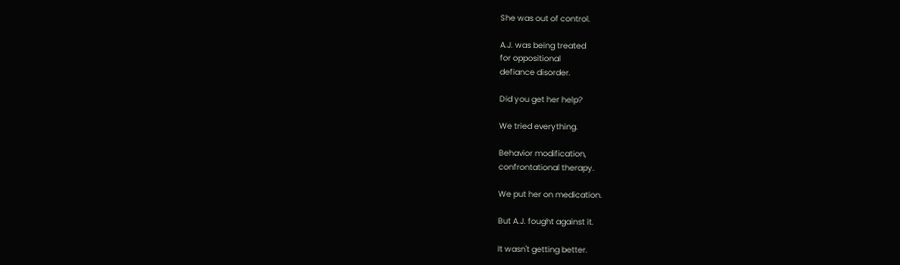She was out of control.

A.J. was being treated
for oppositional
defiance disorder.

Did you get her help?

We tried everything.

Behavior modification,
confrontational therapy.

We put her on medication.

But A.J. fought against it.

It wasn't getting better.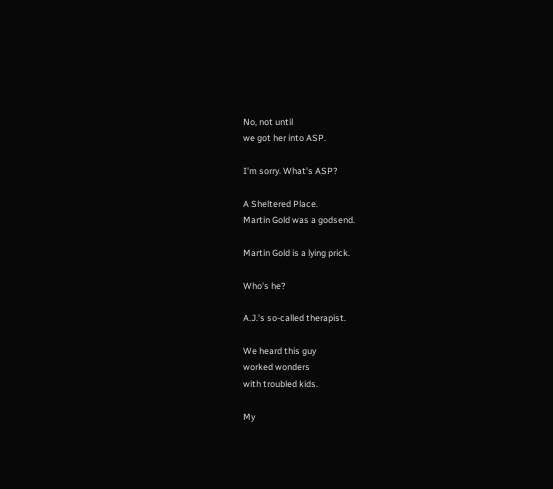No, not until
we got her into ASP.

I'm sorry. What's ASP?

A Sheltered Place.
Martin Gold was a godsend.

Martin Gold is a lying prick.

Who's he?

A.J.'s so-called therapist.

We heard this guy
worked wonders
with troubled kids.

My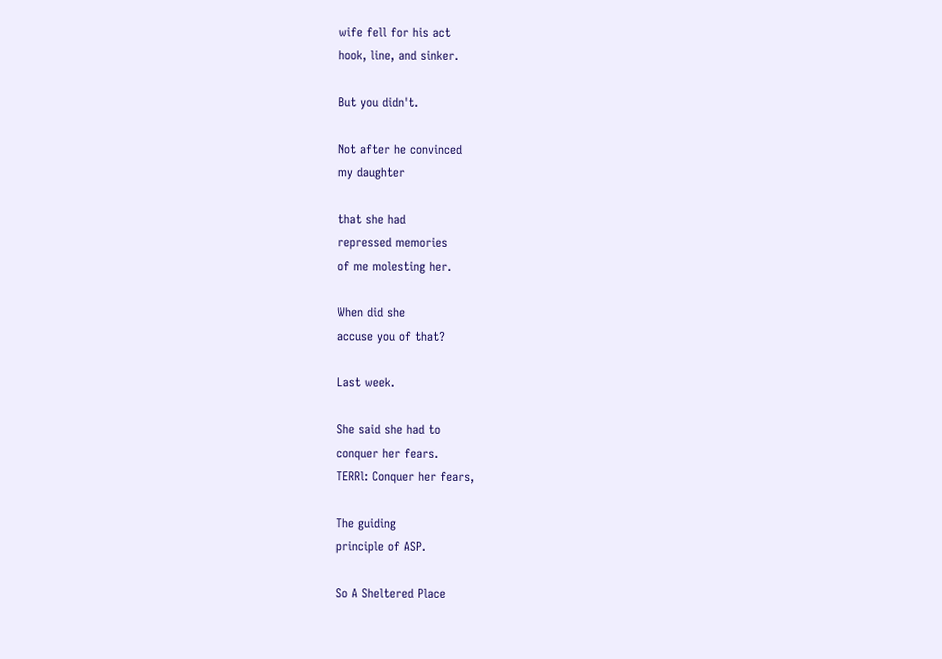wife fell for his act
hook, line, and sinker.

But you didn't.

Not after he convinced
my daughter

that she had
repressed memories
of me molesting her.

When did she
accuse you of that?

Last week.

She said she had to
conquer her fears.
TERRl: Conquer her fears,

The guiding
principle of ASP.

So A Sheltered Place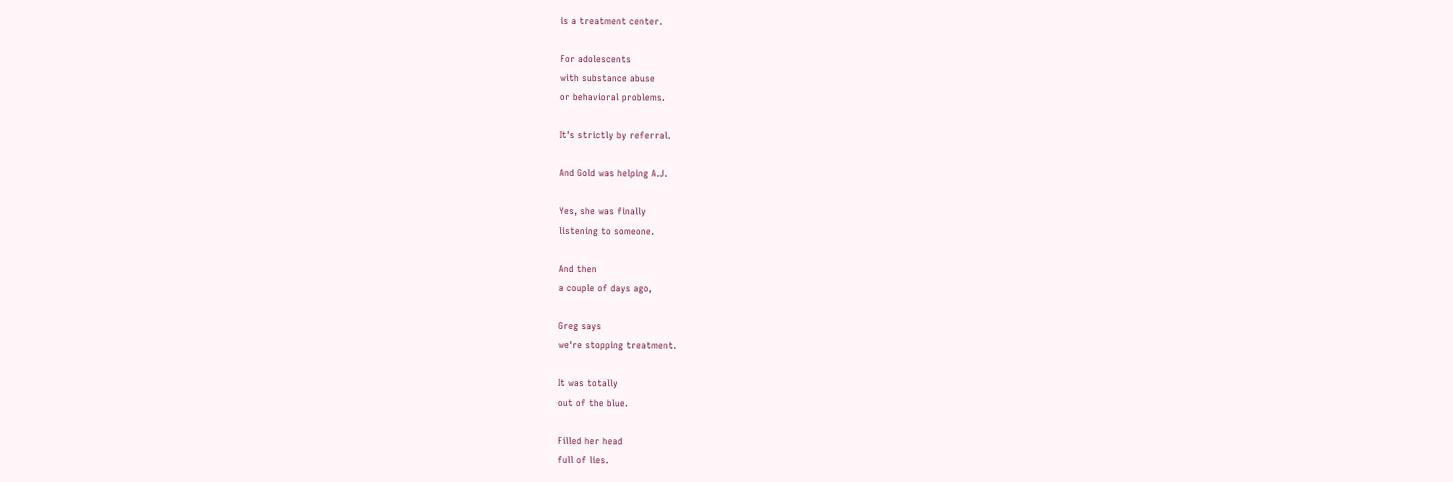is a treatment center.

For adolescents
with substance abuse
or behavioral problems.

It's strictly by referral.

And Gold was helping A.J.

Yes, she was finally
listening to someone.

And then
a couple of days ago,

Greg says
we're stopping treatment.

It was totally
out of the blue.

Filled her head
full of lies.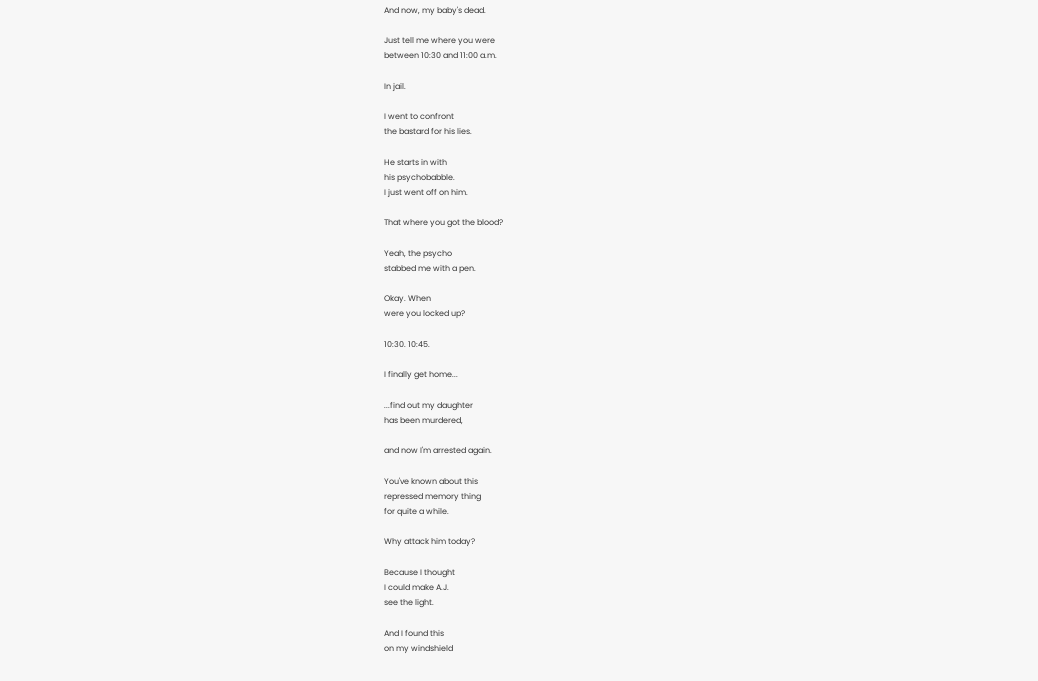And now, my baby's dead.

Just tell me where you were
between 10:30 and 11:00 a.m.

In jail.

I went to confront
the bastard for his lies.

He starts in with
his psychobabble.
I just went off on him.

That where you got the blood?

Yeah, the psycho
stabbed me with a pen.

Okay. When
were you locked up?

10:30. 10:45.

I finally get home...

...find out my daughter
has been murdered,

and now I'm arrested again.

You've known about this
repressed memory thing
for quite a while.

Why attack him today?

Because I thought
I could make A.J.
see the light.

And I found this
on my windshield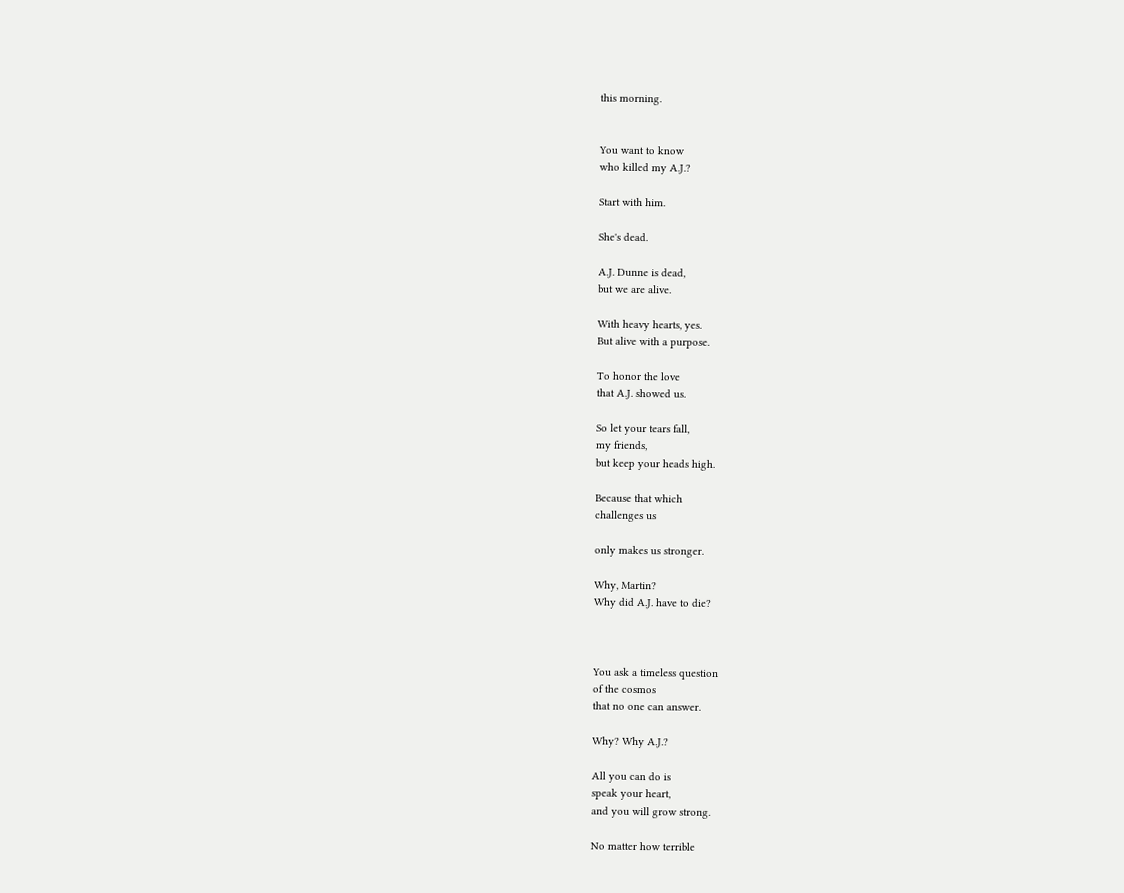this morning.


You want to know
who killed my A.J.?

Start with him.

She's dead.

A.J. Dunne is dead,
but we are alive.

With heavy hearts, yes.
But alive with a purpose.

To honor the love
that A.J. showed us.

So let your tears fall,
my friends,
but keep your heads high.

Because that which
challenges us

only makes us stronger.

Why, Martin?
Why did A.J. have to die?



You ask a timeless question
of the cosmos
that no one can answer.

Why? Why A.J.?

All you can do is
speak your heart,
and you will grow strong.

No matter how terrible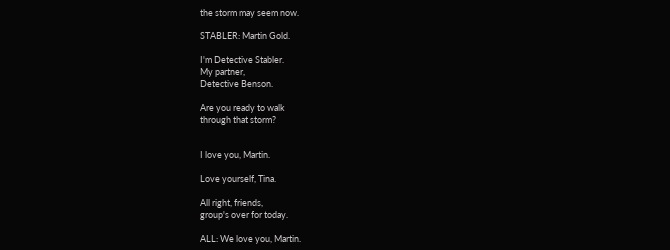the storm may seem now.

STABLER: Martin Gold.

I'm Detective Stabler.
My partner,
Detective Benson.

Are you ready to walk
through that storm?


I love you, Martin.

Love yourself, Tina.

All right, friends,
group's over for today.

ALL: We love you, Martin.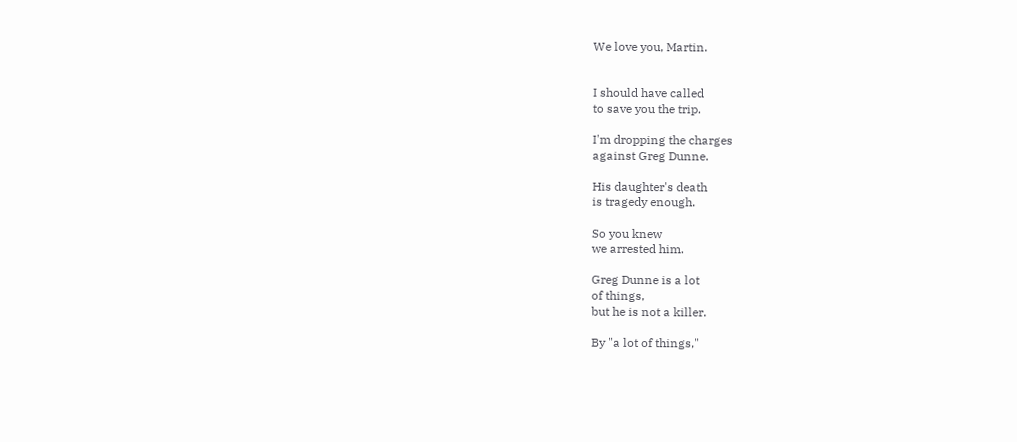We love you, Martin.


I should have called
to save you the trip.

I'm dropping the charges
against Greg Dunne.

His daughter's death
is tragedy enough.

So you knew
we arrested him.

Greg Dunne is a lot
of things,
but he is not a killer.

By "a lot of things,"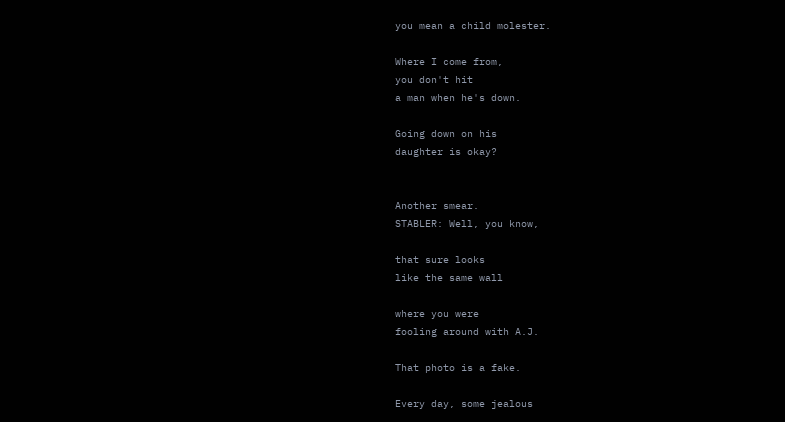you mean a child molester.

Where I come from,
you don't hit
a man when he's down.

Going down on his
daughter is okay?


Another smear.
STABLER: Well, you know,

that sure looks
like the same wall

where you were
fooling around with A.J.

That photo is a fake.

Every day, some jealous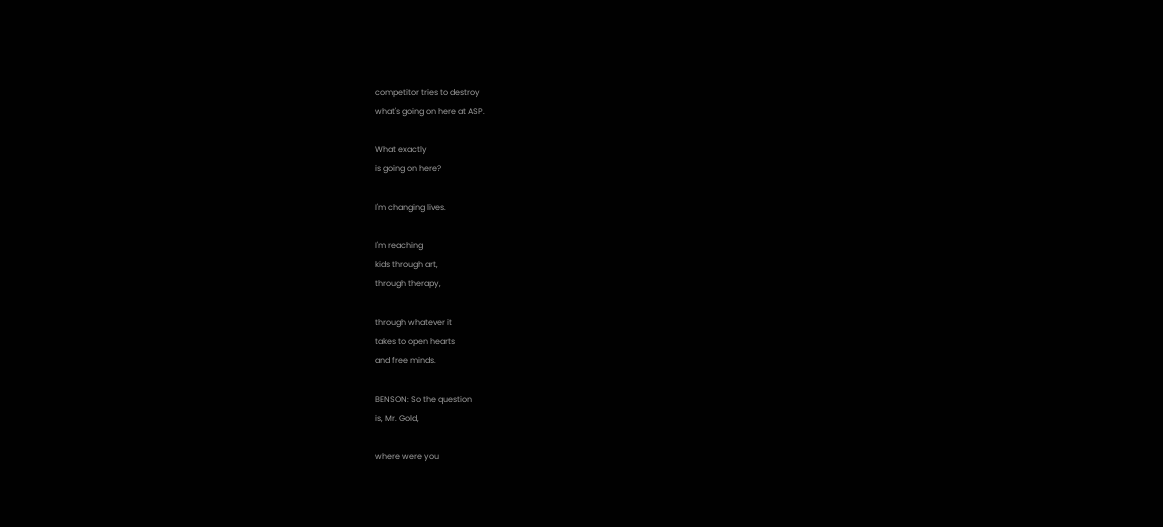competitor tries to destroy
what's going on here at ASP.

What exactly
is going on here?

I'm changing lives.

I'm reaching
kids through art,
through therapy,

through whatever it
takes to open hearts
and free minds.

BENSON: So the question
is, Mr. Gold,

where were you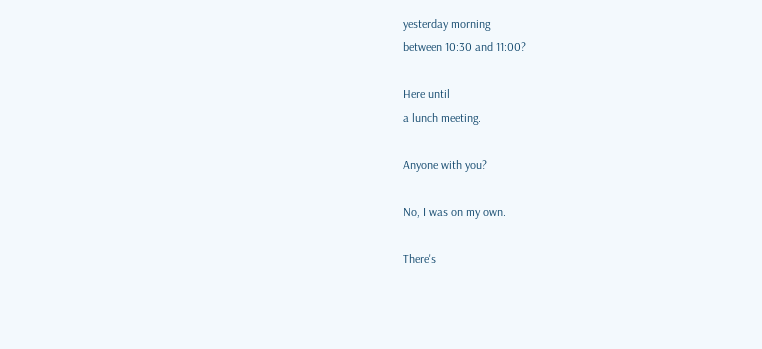yesterday morning
between 10:30 and 11:00?

Here until
a lunch meeting.

Anyone with you?

No, I was on my own.

There's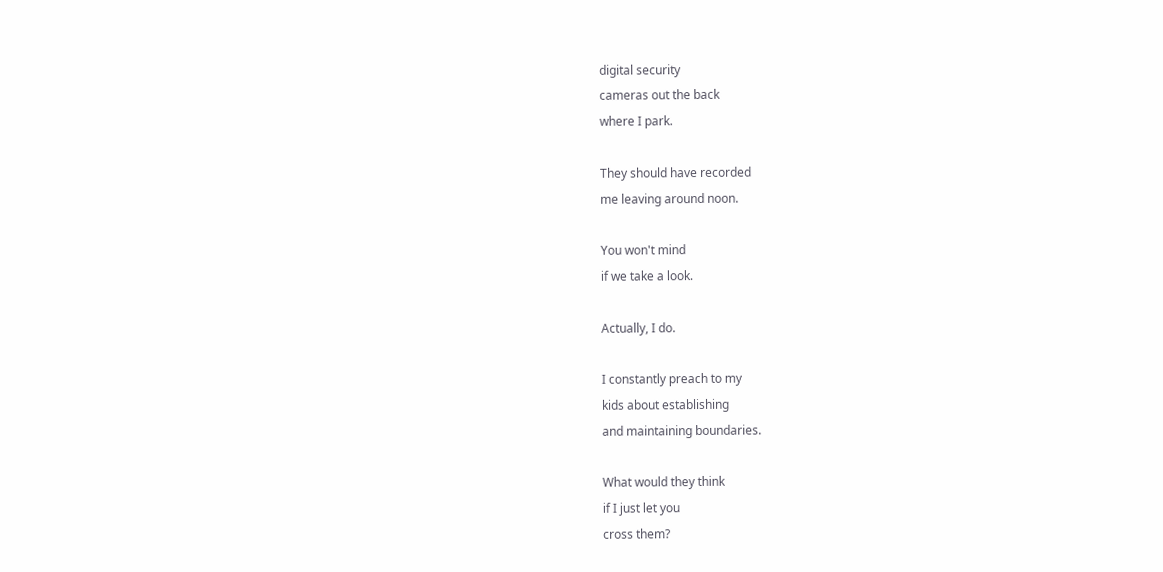digital security
cameras out the back
where I park.

They should have recorded
me leaving around noon.

You won't mind
if we take a look.

Actually, I do.

I constantly preach to my
kids about establishing
and maintaining boundaries.

What would they think
if I just let you
cross them?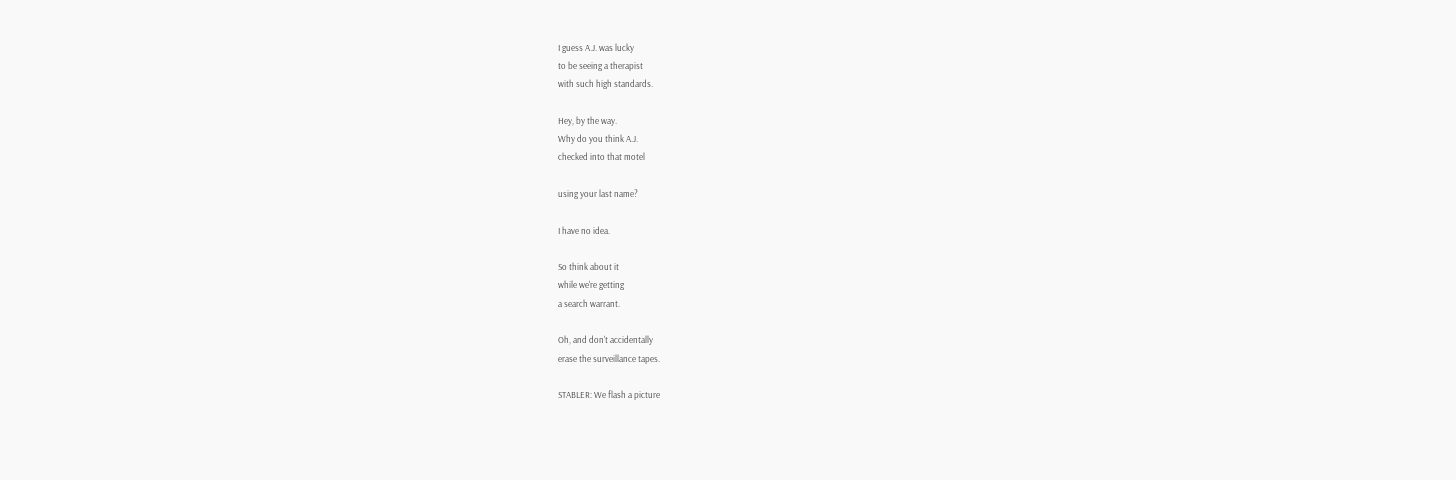I guess A.J. was lucky
to be seeing a therapist
with such high standards.

Hey, by the way.
Why do you think A.J.
checked into that motel

using your last name?

I have no idea.

So think about it
while we're getting
a search warrant.

Oh, and don't accidentally
erase the surveillance tapes.

STABLER: We flash a picture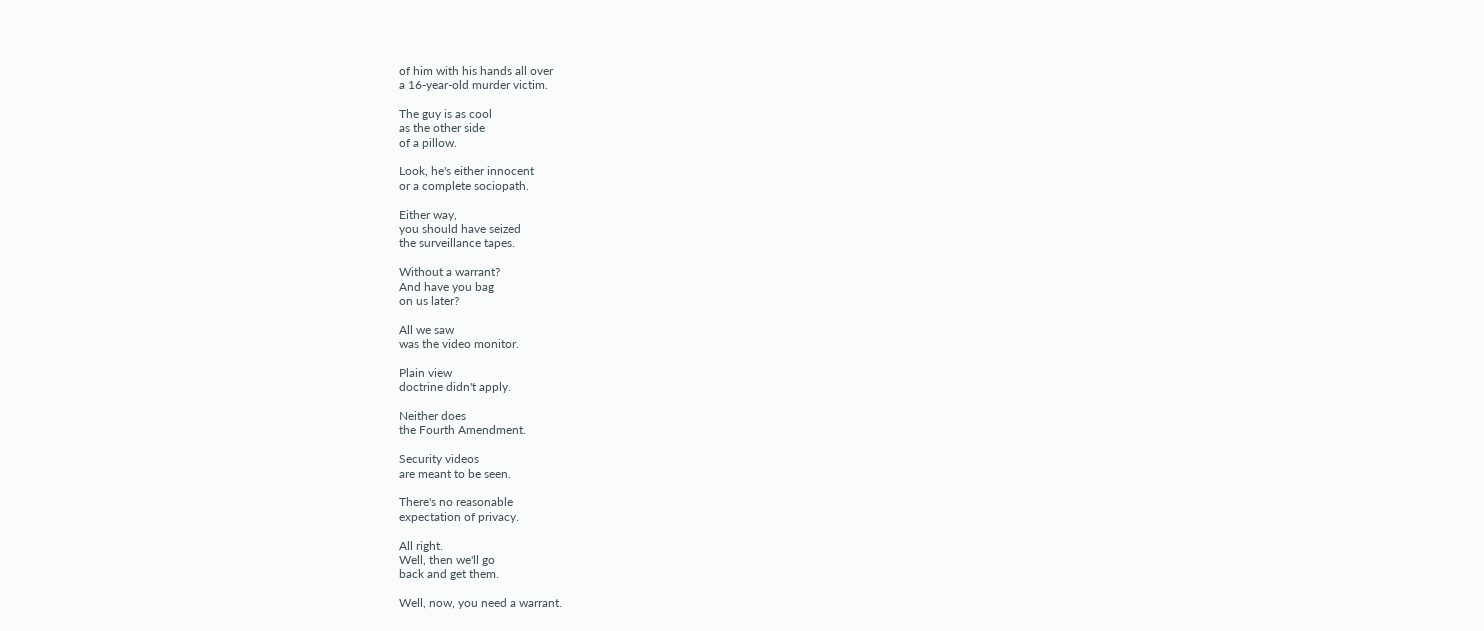of him with his hands all over
a 16-year-old murder victim.

The guy is as cool
as the other side
of a pillow.

Look, he's either innocent
or a complete sociopath.

Either way,
you should have seized
the surveillance tapes.

Without a warrant?
And have you bag
on us later?

All we saw
was the video monitor.

Plain view
doctrine didn't apply.

Neither does
the Fourth Amendment.

Security videos
are meant to be seen.

There's no reasonable
expectation of privacy.

All right.
Well, then we'll go
back and get them.

Well, now, you need a warrant.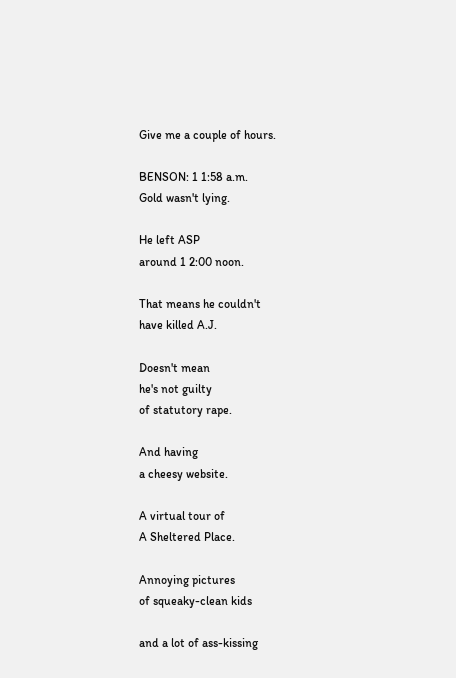Give me a couple of hours.

BENSON: 1 1:58 a.m.
Gold wasn't lying.

He left ASP
around 1 2:00 noon.

That means he couldn't
have killed A.J.

Doesn't mean
he's not guilty
of statutory rape.

And having
a cheesy website.

A virtual tour of
A Sheltered Place.

Annoying pictures
of squeaky-clean kids

and a lot of ass-kissing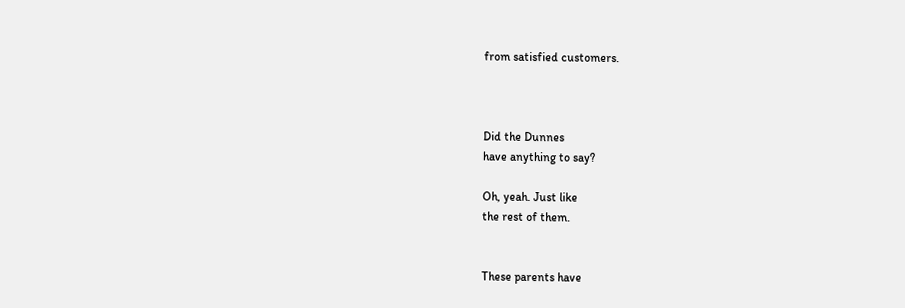from satisfied customers.



Did the Dunnes
have anything to say?

Oh, yeah. Just like
the rest of them.


These parents have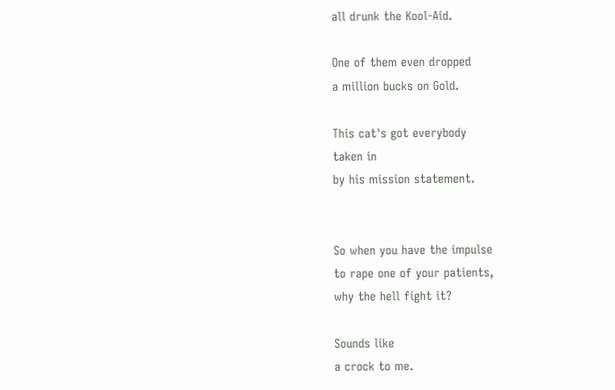all drunk the Kool-Aid.

One of them even dropped
a million bucks on Gold.

This cat's got everybody
taken in
by his mission statement.


So when you have the impulse
to rape one of your patients,
why the hell fight it?

Sounds like
a crock to me.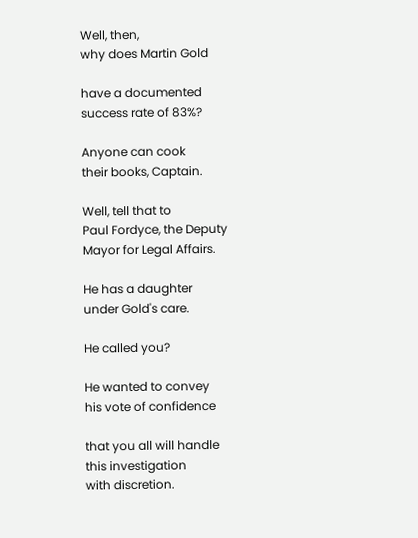Well, then,
why does Martin Gold

have a documented
success rate of 83%?

Anyone can cook
their books, Captain.

Well, tell that to
Paul Fordyce, the Deputy
Mayor for Legal Affairs.

He has a daughter
under Gold's care.

He called you?

He wanted to convey
his vote of confidence

that you all will handle
this investigation
with discretion.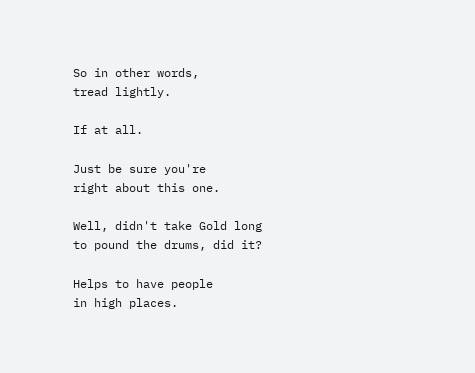So in other words,
tread lightly.

If at all.

Just be sure you're
right about this one.

Well, didn't take Gold long
to pound the drums, did it?

Helps to have people
in high places.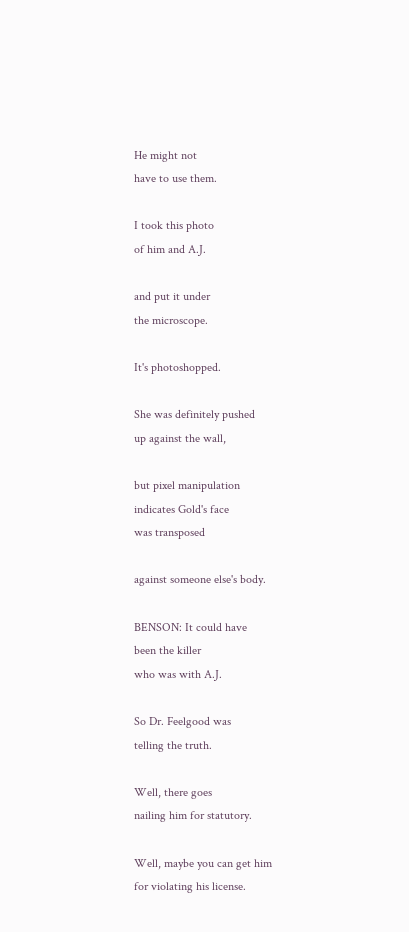He might not
have to use them.

I took this photo
of him and A.J.

and put it under
the microscope.

It's photoshopped.

She was definitely pushed
up against the wall,

but pixel manipulation
indicates Gold's face
was transposed

against someone else's body.

BENSON: It could have
been the killer
who was with A.J.

So Dr. Feelgood was
telling the truth.

Well, there goes
nailing him for statutory.

Well, maybe you can get him
for violating his license.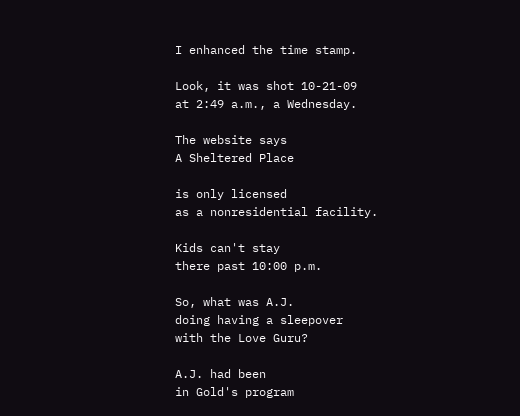I enhanced the time stamp.

Look, it was shot 10-21-09
at 2:49 a.m., a Wednesday.

The website says
A Sheltered Place

is only licensed
as a nonresidential facility.

Kids can't stay
there past 10:00 p.m.

So, what was A.J.
doing having a sleepover
with the Love Guru?

A.J. had been
in Gold's program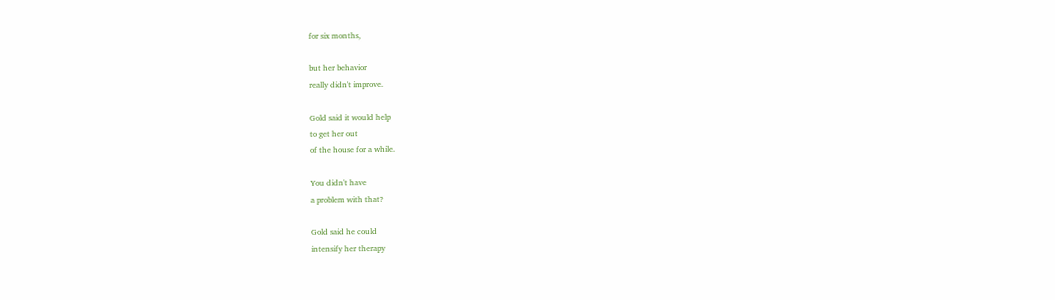for six months,

but her behavior
really didn't improve.

Gold said it would help
to get her out
of the house for a while.

You didn't have
a problem with that?

Gold said he could
intensify her therapy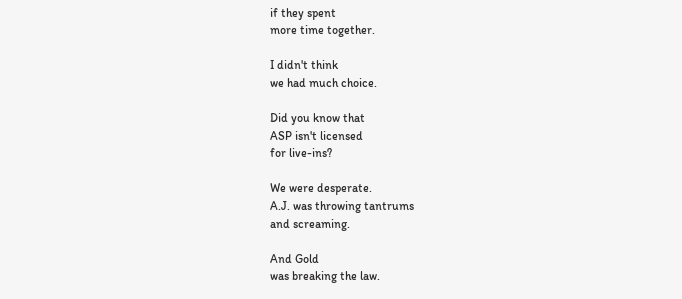if they spent
more time together.

I didn't think
we had much choice.

Did you know that
ASP isn't licensed
for live-ins?

We were desperate.
A.J. was throwing tantrums
and screaming.

And Gold
was breaking the law.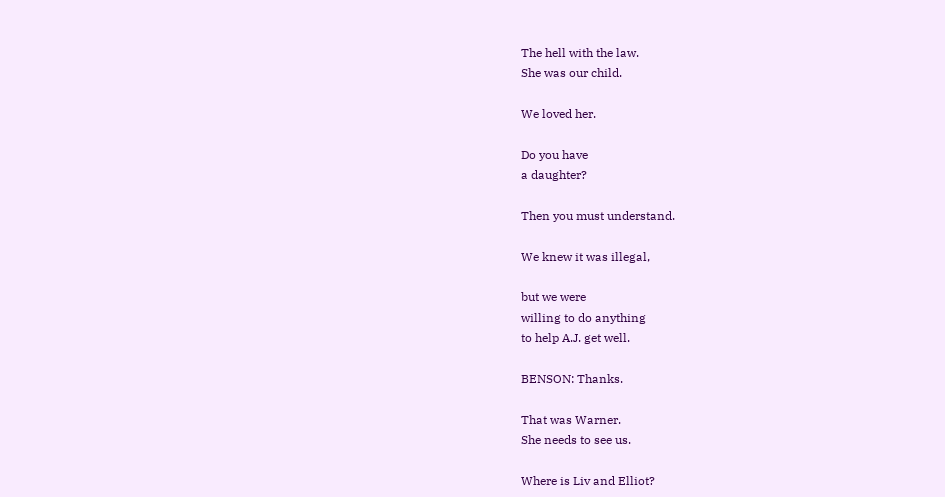The hell with the law.
She was our child.

We loved her.

Do you have
a daughter?

Then you must understand.

We knew it was illegal,

but we were
willing to do anything
to help A.J. get well.

BENSON: Thanks.

That was Warner.
She needs to see us.

Where is Liv and Elliot?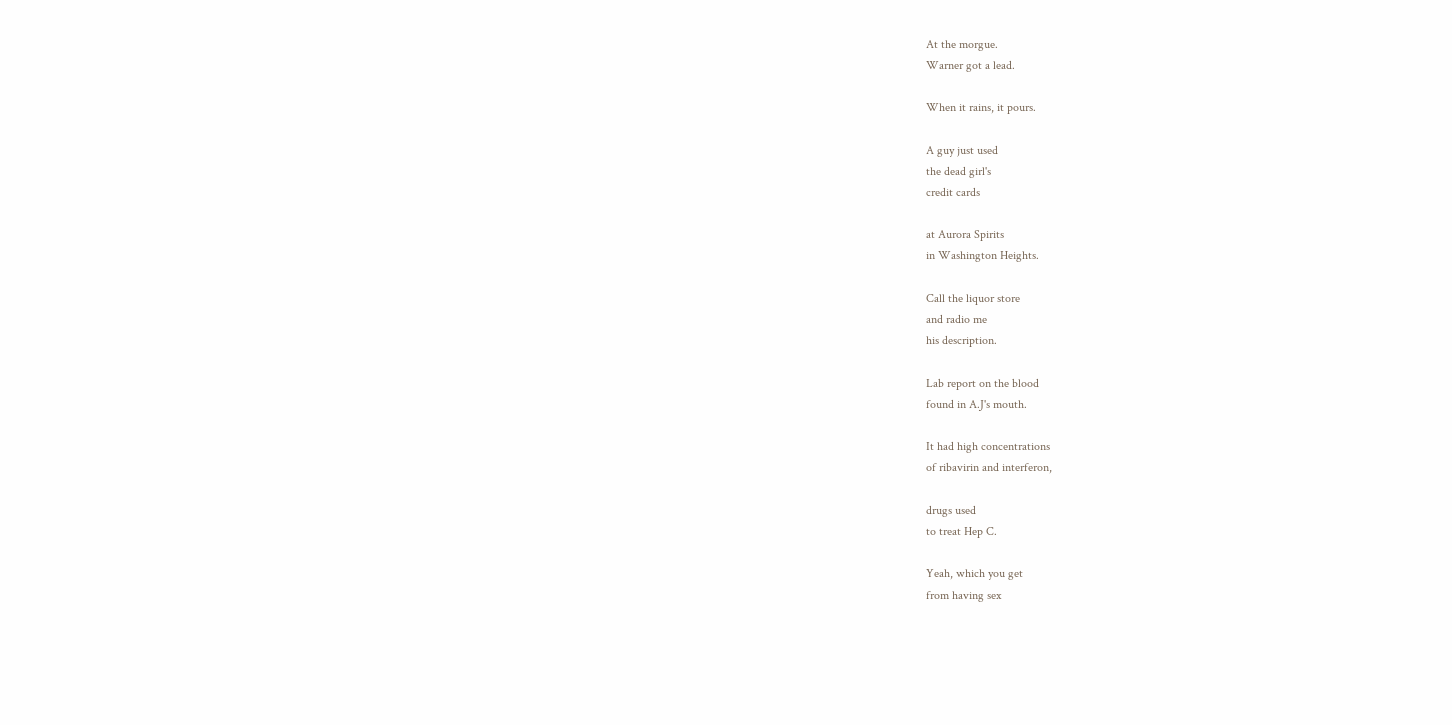At the morgue.
Warner got a lead.

When it rains, it pours.

A guy just used
the dead girl's
credit cards

at Aurora Spirits
in Washington Heights.

Call the liquor store
and radio me
his description.

Lab report on the blood
found in A.J's mouth.

It had high concentrations
of ribavirin and interferon,

drugs used
to treat Hep C.

Yeah, which you get
from having sex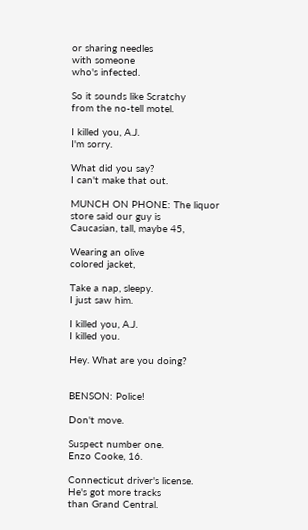or sharing needles
with someone
who's infected.

So it sounds like Scratchy
from the no-tell motel.

I killed you, A.J.
I'm sorry.

What did you say?
I can't make that out.

MUNCH ON PHONE: The liquor
store said our guy is
Caucasian, tall, maybe 45,

Wearing an olive
colored jacket,

Take a nap, sleepy.
I just saw him.

I killed you, A.J.
I killed you.

Hey. What are you doing?


BENSON: Police!

Don't move.

Suspect number one.
Enzo Cooke, 16.

Connecticut driver's license.
He's got more tracks
than Grand Central.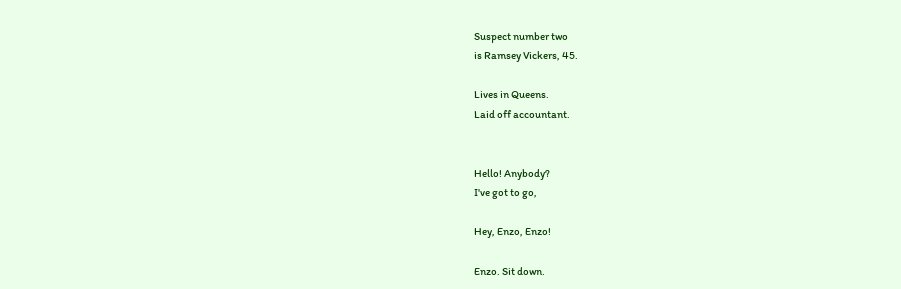Suspect number two
is Ramsey Vickers, 45.

Lives in Queens.
Laid off accountant.


Hello! Anybody?
I've got to go,

Hey, Enzo, Enzo!

Enzo. Sit down.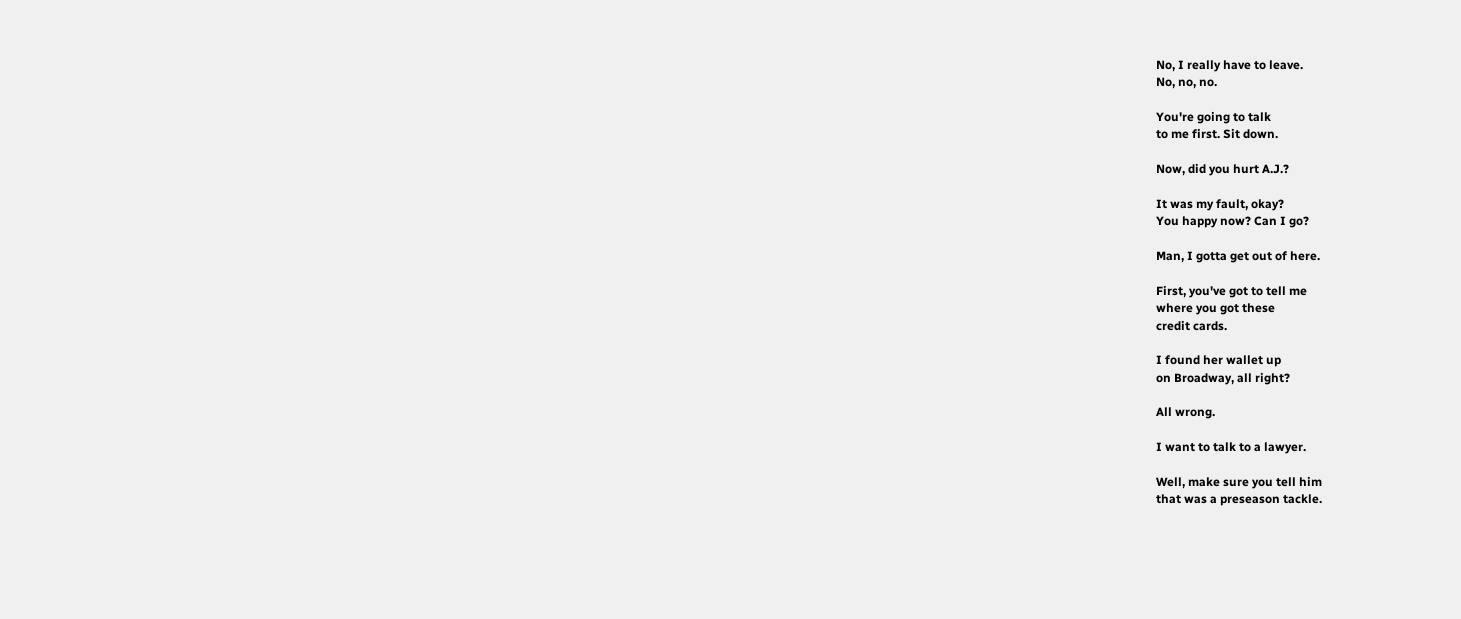No, I really have to leave.
No, no, no.

You're going to talk
to me first. Sit down.

Now, did you hurt A.J.?

It was my fault, okay?
You happy now? Can I go?

Man, I gotta get out of here.

First, you've got to tell me
where you got these
credit cards.

I found her wallet up
on Broadway, all right?

All wrong.

I want to talk to a lawyer.

Well, make sure you tell him
that was a preseason tackle.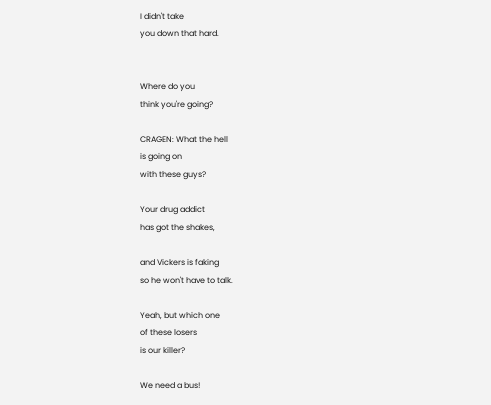I didn't take
you down that hard.


Where do you
think you're going?

CRAGEN: What the hell
is going on
with these guys?

Your drug addict
has got the shakes,

and Vickers is faking
so he won't have to talk.

Yeah, but which one
of these losers
is our killer?

We need a bus!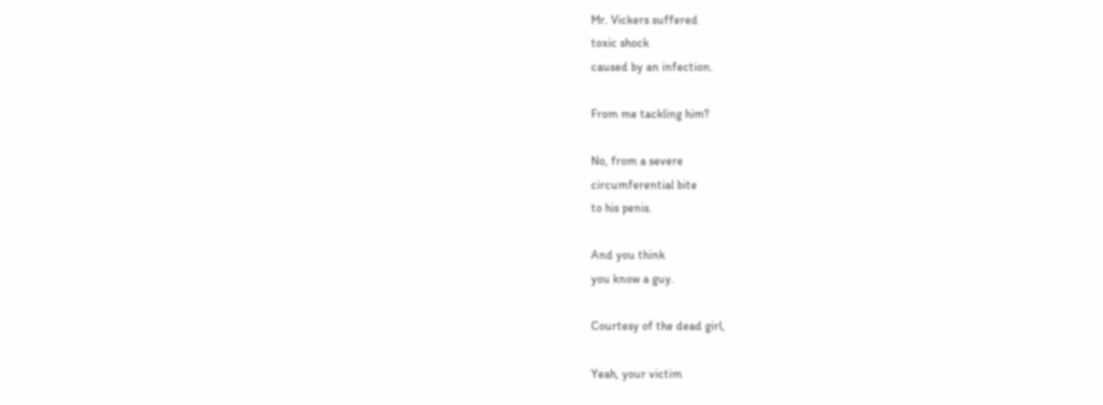Mr. Vickers suffered
toxic shock
caused by an infection.

From me tackling him?

No, from a severe
circumferential bite
to his penis.

And you think
you know a guy.

Courtesy of the dead girl,

Yeah, your victim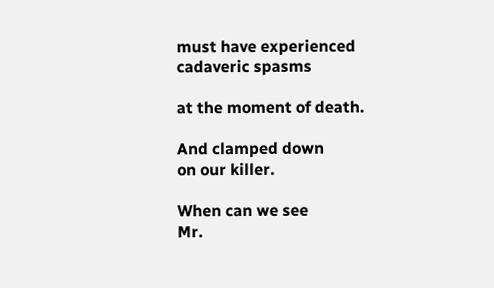must have experienced
cadaveric spasms

at the moment of death.

And clamped down
on our killer.

When can we see
Mr.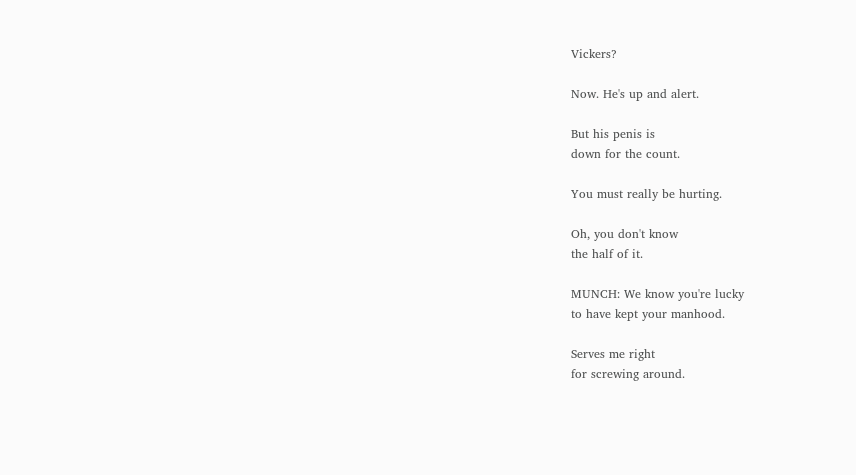Vickers?

Now. He's up and alert.

But his penis is
down for the count.

You must really be hurting.

Oh, you don't know
the half of it.

MUNCH: We know you're lucky
to have kept your manhood.

Serves me right
for screwing around.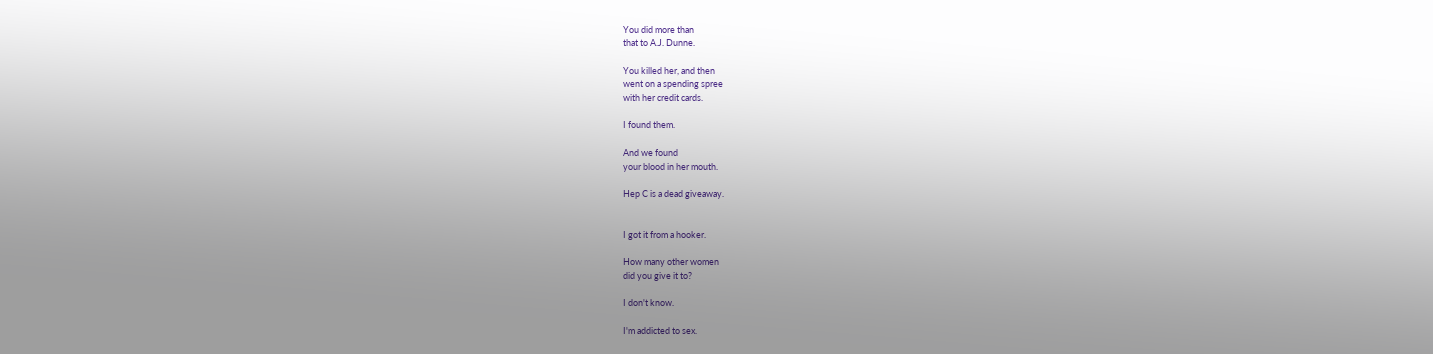You did more than
that to A.J. Dunne.

You killed her, and then
went on a spending spree
with her credit cards.

I found them.

And we found
your blood in her mouth.

Hep C is a dead giveaway.


I got it from a hooker.

How many other women
did you give it to?

I don't know.

I'm addicted to sex.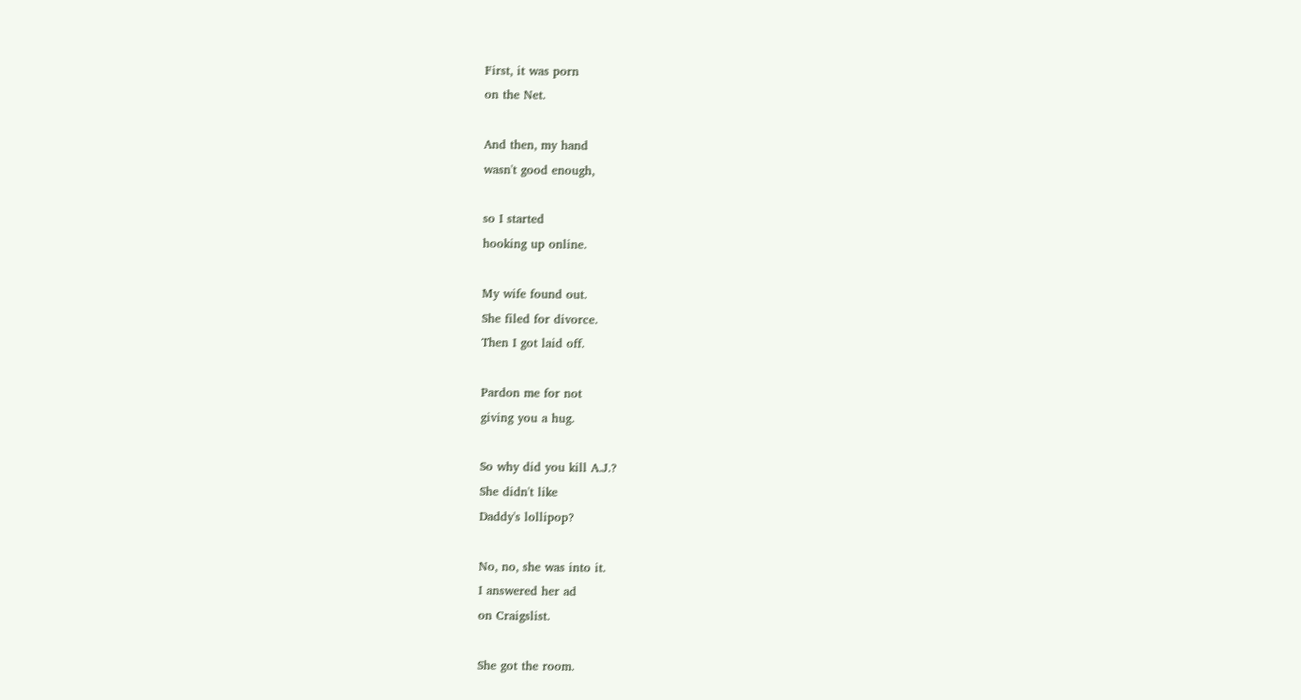First, it was porn
on the Net.

And then, my hand
wasn't good enough,

so I started
hooking up online.

My wife found out.
She filed for divorce.
Then I got laid off.

Pardon me for not
giving you a hug.

So why did you kill A.J.?
She didn't like
Daddy's lollipop?

No, no, she was into it.
I answered her ad
on Craigslist.

She got the room.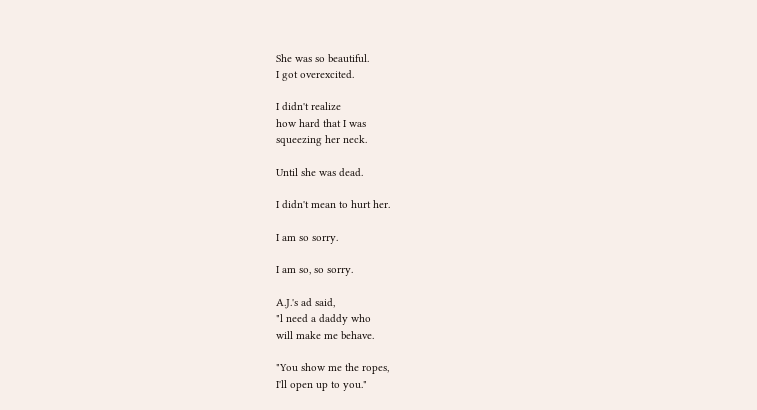She was so beautiful.
I got overexcited.

I didn't realize
how hard that I was
squeezing her neck.

Until she was dead.

I didn't mean to hurt her.

I am so sorry.

I am so, so sorry.

A.J.'s ad said,
"l need a daddy who
will make me behave.

"You show me the ropes,
I'll open up to you."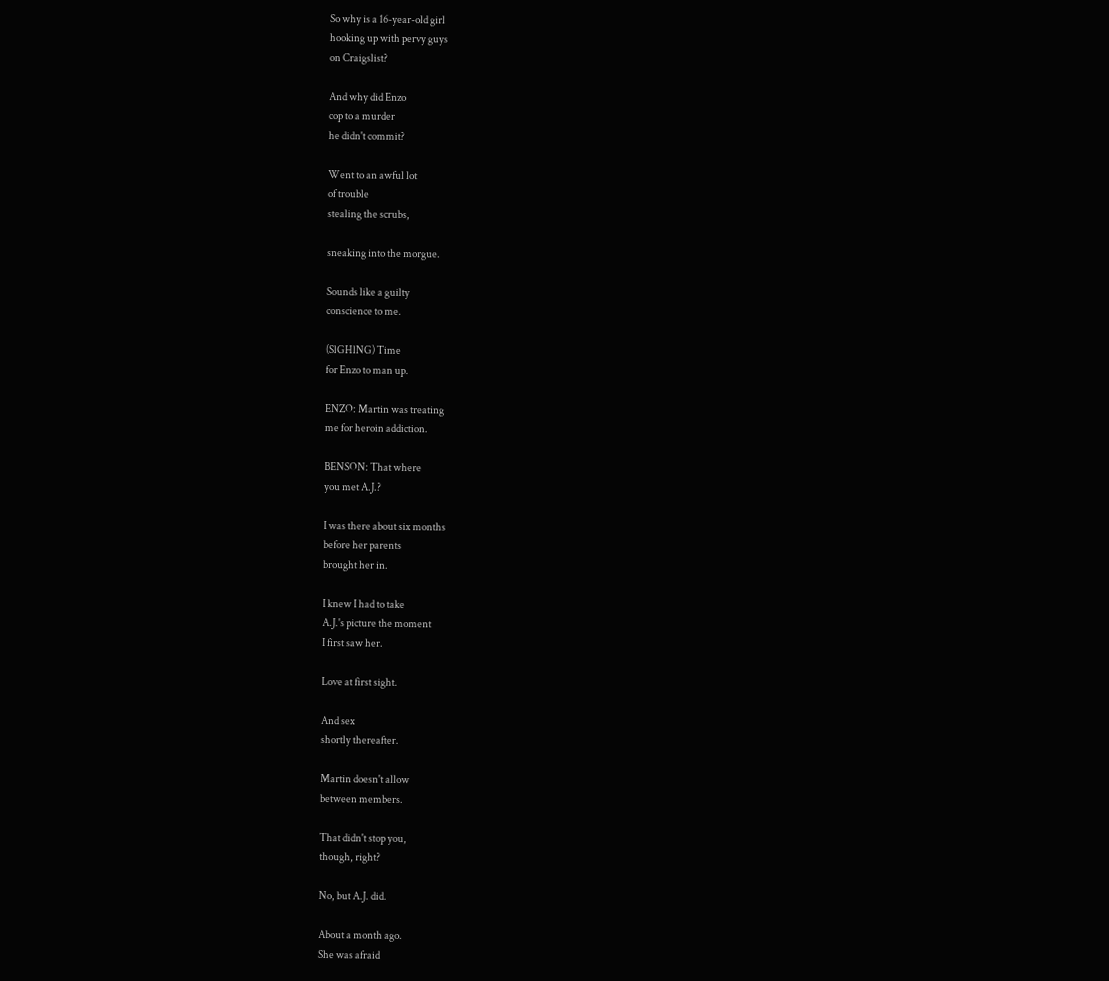So why is a 16-year-old girl
hooking up with pervy guys
on Craigslist?

And why did Enzo
cop to a murder
he didn't commit?

Went to an awful lot
of trouble
stealing the scrubs,

sneaking into the morgue.

Sounds like a guilty
conscience to me.

(SlGHlNG) Time
for Enzo to man up.

ENZO: Martin was treating
me for heroin addiction.

BENSON: That where
you met A.J.?

I was there about six months
before her parents
brought her in.

I knew I had to take
A.J.'s picture the moment
I first saw her.

Love at first sight.

And sex
shortly thereafter.

Martin doesn't allow
between members.

That didn't stop you,
though, right?

No, but A.J. did.

About a month ago.
She was afraid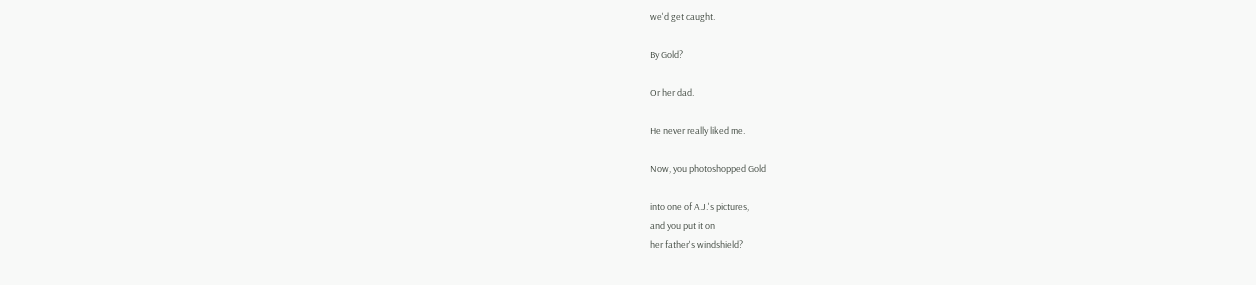we'd get caught.

By Gold?

Or her dad.

He never really liked me.

Now, you photoshopped Gold

into one of A.J.'s pictures,
and you put it on
her father's windshield?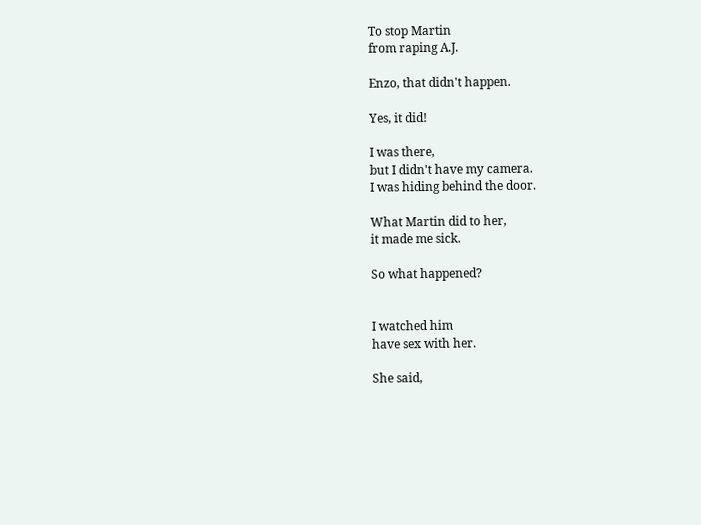To stop Martin
from raping A.J.

Enzo, that didn't happen.

Yes, it did!

I was there,
but I didn't have my camera.
I was hiding behind the door.

What Martin did to her,
it made me sick.

So what happened?


I watched him
have sex with her.

She said,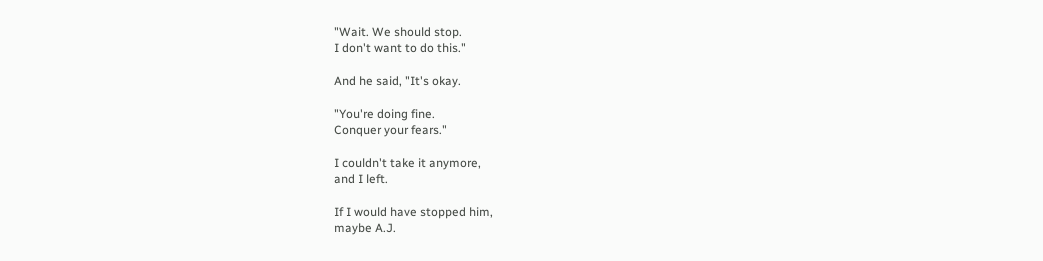"Wait. We should stop.
I don't want to do this."

And he said, "It's okay.

"You're doing fine.
Conquer your fears."

I couldn't take it anymore,
and I left.

If I would have stopped him,
maybe A.J.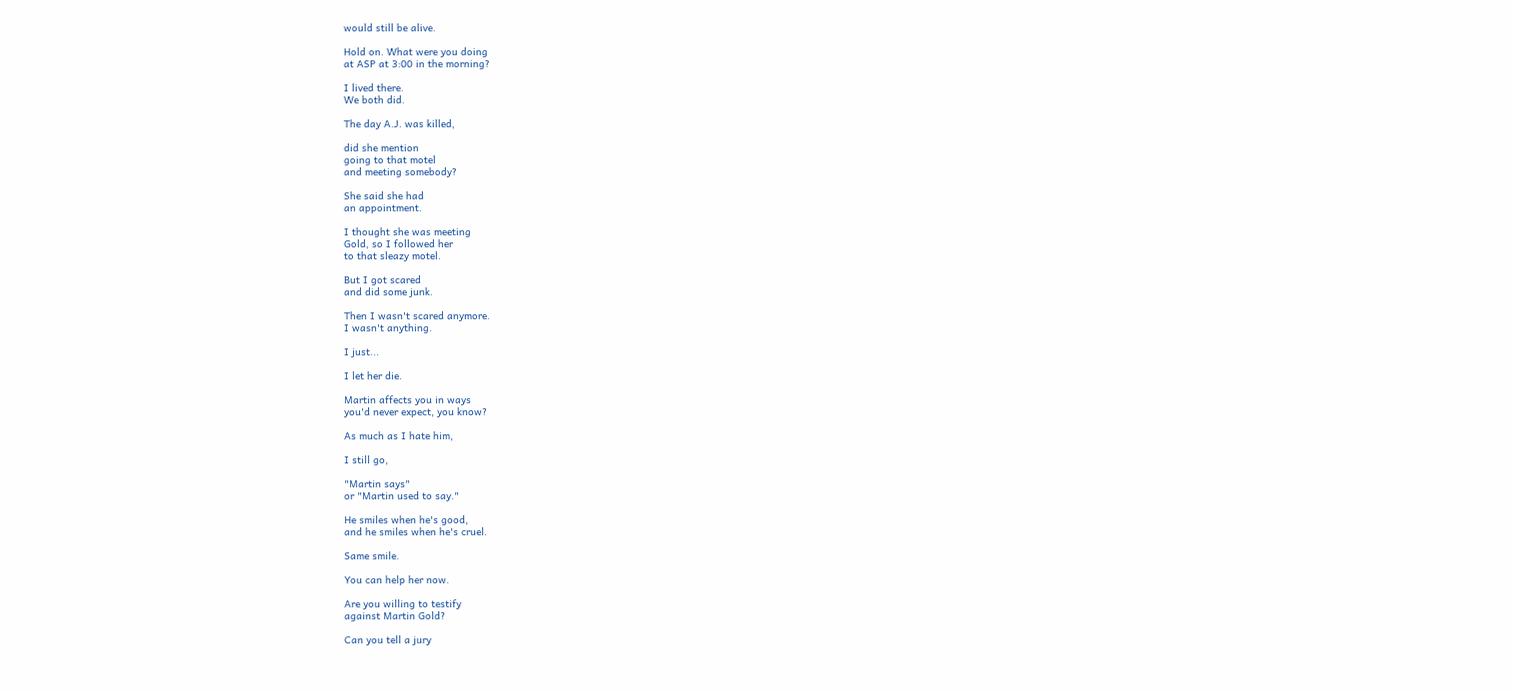would still be alive.

Hold on. What were you doing
at ASP at 3:00 in the morning?

I lived there.
We both did.

The day A.J. was killed,

did she mention
going to that motel
and meeting somebody?

She said she had
an appointment.

I thought she was meeting
Gold, so I followed her
to that sleazy motel.

But I got scared
and did some junk.

Then I wasn't scared anymore.
I wasn't anything.

I just...

I let her die.

Martin affects you in ways
you'd never expect, you know?

As much as I hate him,

I still go,

"Martin says"
or "Martin used to say."

He smiles when he's good,
and he smiles when he's cruel.

Same smile.

You can help her now.

Are you willing to testify
against Martin Gold?

Can you tell a jury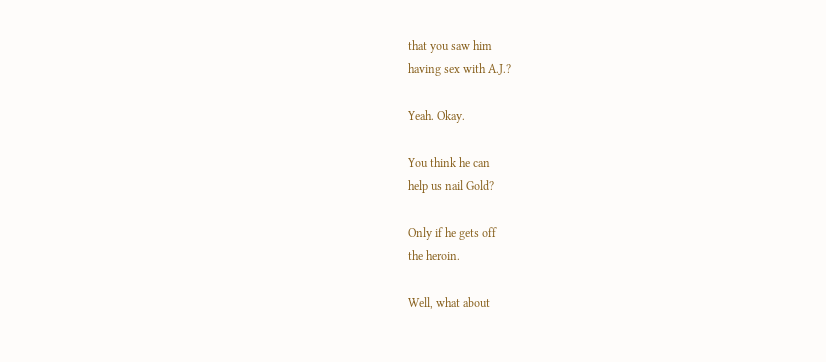that you saw him
having sex with A.J.?

Yeah. Okay.

You think he can
help us nail Gold?

Only if he gets off
the heroin.

Well, what about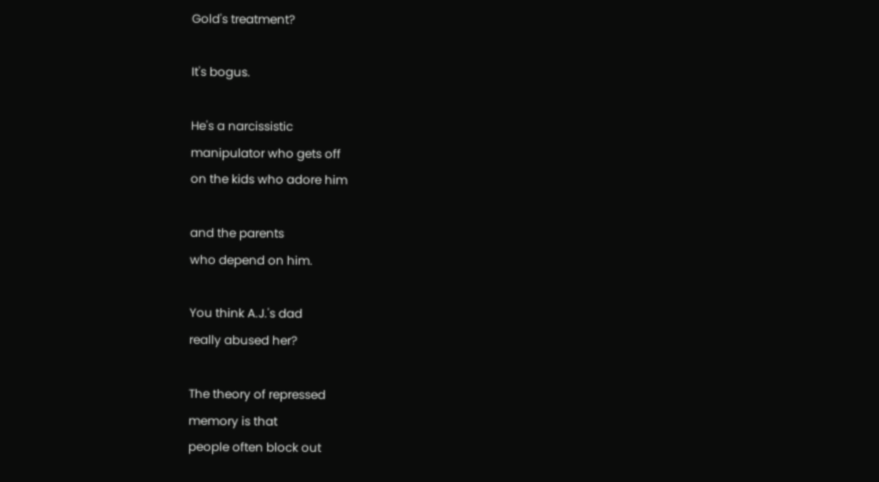Gold's treatment?

It's bogus.

He's a narcissistic
manipulator who gets off
on the kids who adore him

and the parents
who depend on him.

You think A.J.'s dad
really abused her?

The theory of repressed
memory is that
people often block out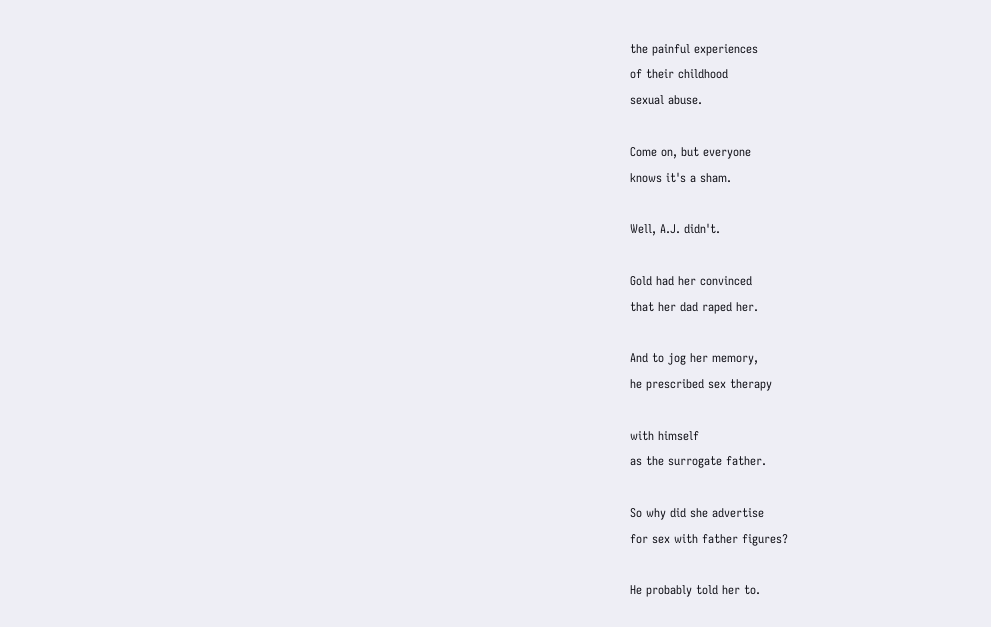the painful experiences
of their childhood
sexual abuse.

Come on, but everyone
knows it's a sham.

Well, A.J. didn't.

Gold had her convinced
that her dad raped her.

And to jog her memory,
he prescribed sex therapy

with himself
as the surrogate father.

So why did she advertise
for sex with father figures?

He probably told her to.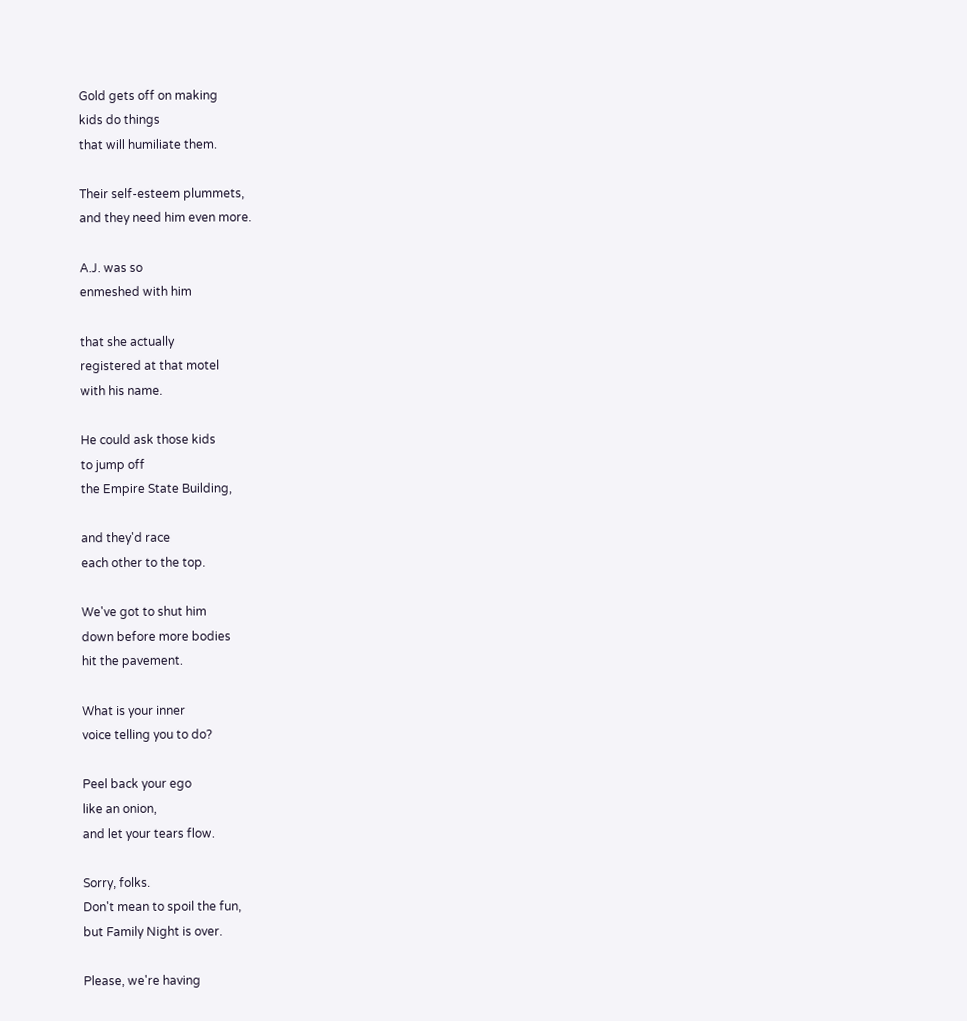Gold gets off on making
kids do things
that will humiliate them.

Their self-esteem plummets,
and they need him even more.

A.J. was so
enmeshed with him

that she actually
registered at that motel
with his name.

He could ask those kids
to jump off
the Empire State Building,

and they'd race
each other to the top.

We've got to shut him
down before more bodies
hit the pavement.

What is your inner
voice telling you to do?

Peel back your ego
like an onion,
and let your tears flow.

Sorry, folks.
Don't mean to spoil the fun,
but Family Night is over.

Please, we're having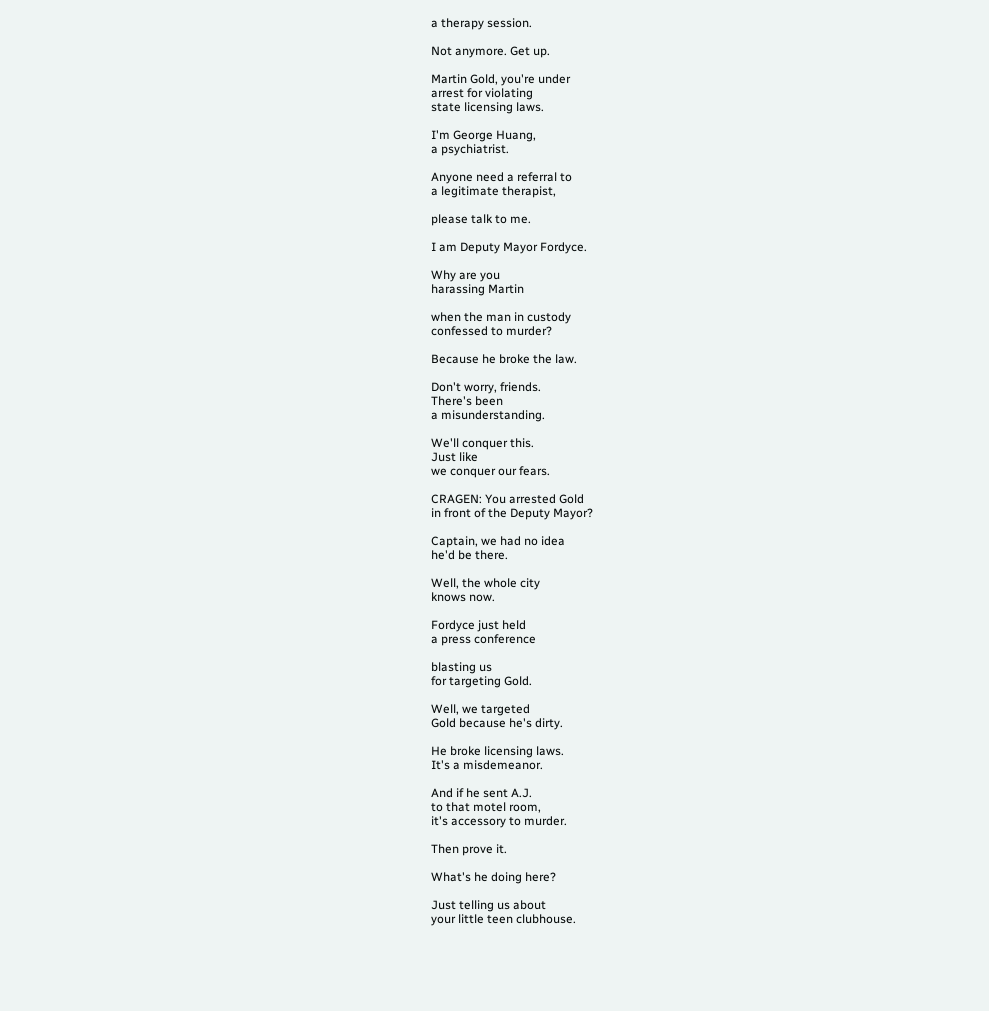a therapy session.

Not anymore. Get up.

Martin Gold, you're under
arrest for violating
state licensing laws.

I'm George Huang,
a psychiatrist.

Anyone need a referral to
a legitimate therapist,

please talk to me.

I am Deputy Mayor Fordyce.

Why are you
harassing Martin

when the man in custody
confessed to murder?

Because he broke the law.

Don't worry, friends.
There's been
a misunderstanding.

We'll conquer this.
Just like
we conquer our fears.

CRAGEN: You arrested Gold
in front of the Deputy Mayor?

Captain, we had no idea
he'd be there.

Well, the whole city
knows now.

Fordyce just held
a press conference

blasting us
for targeting Gold.

Well, we targeted
Gold because he's dirty.

He broke licensing laws.
It's a misdemeanor.

And if he sent A.J.
to that motel room,
it's accessory to murder.

Then prove it.

What's he doing here?

Just telling us about
your little teen clubhouse.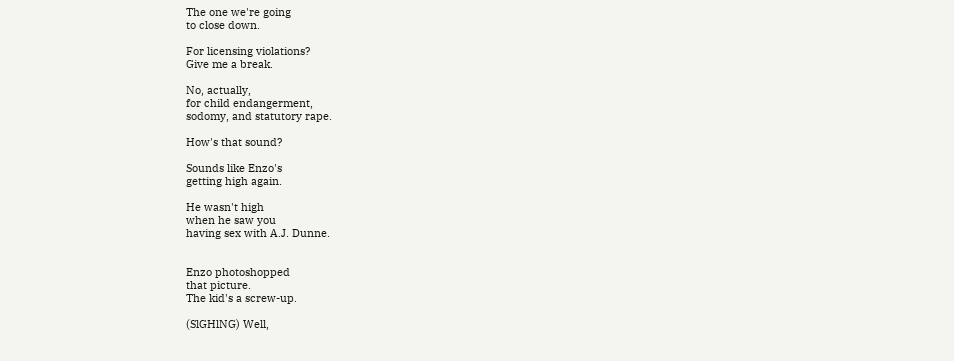The one we're going
to close down.

For licensing violations?
Give me a break.

No, actually,
for child endangerment,
sodomy, and statutory rape.

How's that sound?

Sounds like Enzo's
getting high again.

He wasn't high
when he saw you
having sex with A.J. Dunne.


Enzo photoshopped
that picture.
The kid's a screw-up.

(SlGHlNG) Well,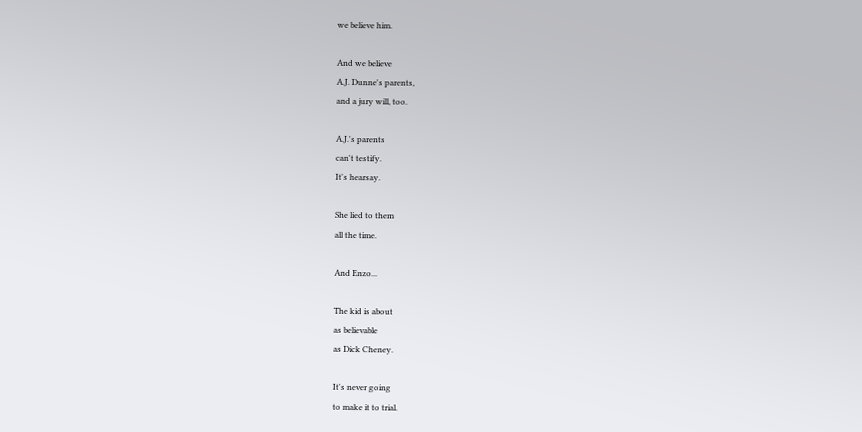we believe him.

And we believe
A.J. Dunne's parents,
and a jury will, too.

A.J.'s parents
can't testify.
It's hearsay.

She lied to them
all the time.

And Enzo...

The kid is about
as believable
as Dick Cheney.

It's never going
to make it to trial.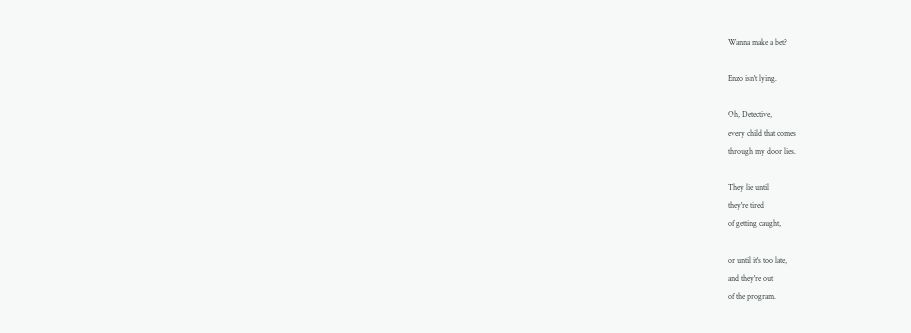Wanna make a bet?

Enzo isn't lying.

Oh, Detective,
every child that comes
through my door lies.

They lie until
they're tired
of getting caught,

or until it's too late,
and they're out
of the program.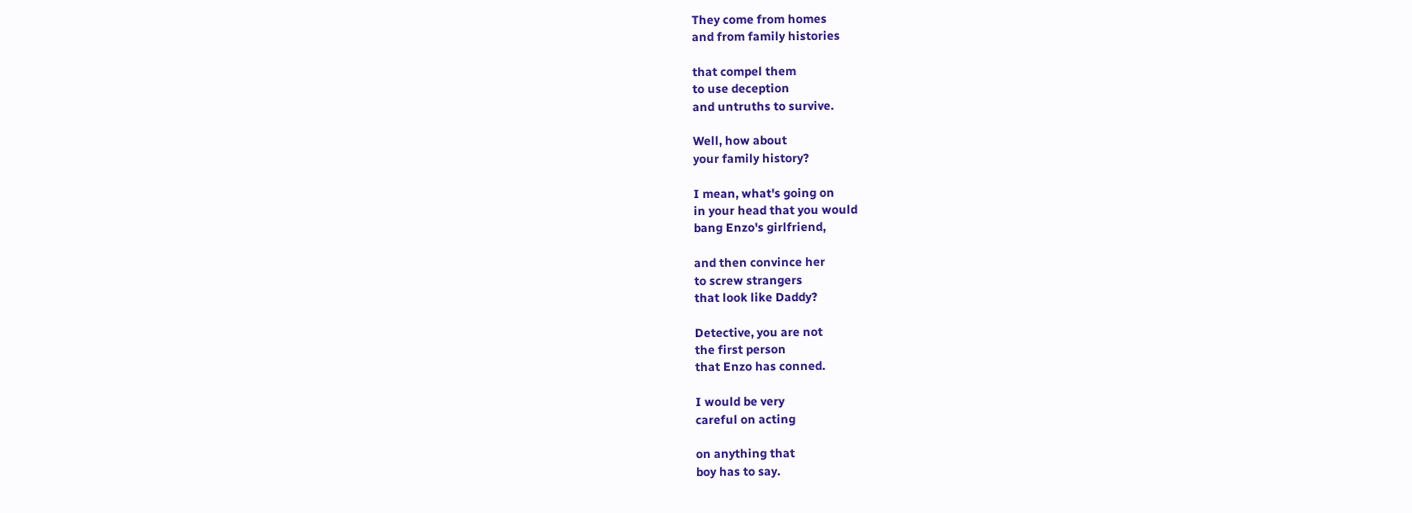They come from homes
and from family histories

that compel them
to use deception
and untruths to survive.

Well, how about
your family history?

I mean, what's going on
in your head that you would
bang Enzo's girlfriend,

and then convince her
to screw strangers
that look like Daddy?

Detective, you are not
the first person
that Enzo has conned.

I would be very
careful on acting

on anything that
boy has to say.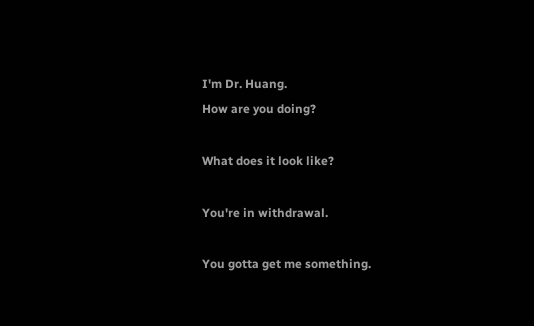I'm Dr. Huang.
How are you doing?

What does it look like?

You're in withdrawal.

You gotta get me something.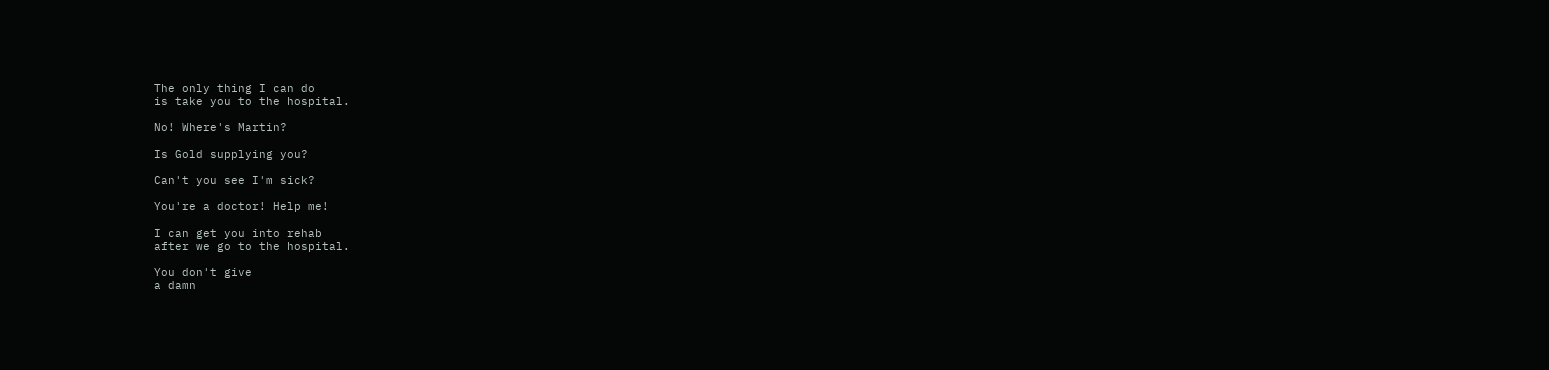The only thing I can do
is take you to the hospital.

No! Where's Martin?

Is Gold supplying you?

Can't you see I'm sick?

You're a doctor! Help me!

I can get you into rehab
after we go to the hospital.

You don't give
a damn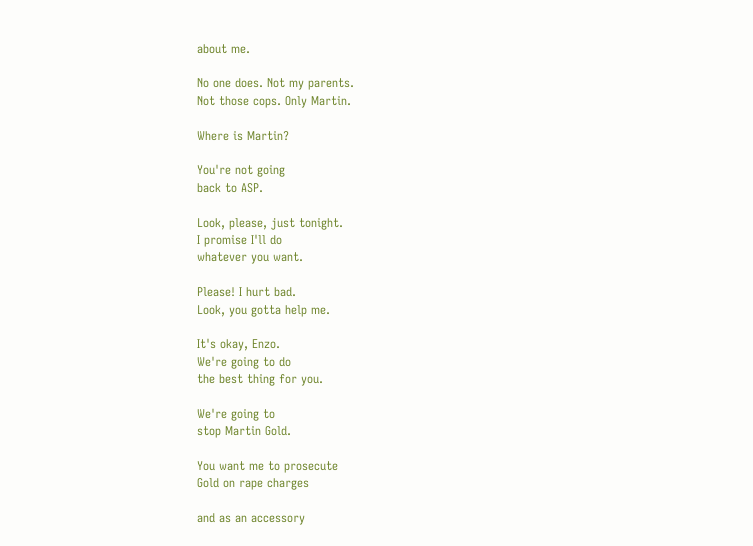about me.

No one does. Not my parents.
Not those cops. Only Martin.

Where is Martin?

You're not going
back to ASP.

Look, please, just tonight.
I promise I'll do
whatever you want.

Please! I hurt bad.
Look, you gotta help me.

It's okay, Enzo.
We're going to do
the best thing for you.

We're going to
stop Martin Gold.

You want me to prosecute
Gold on rape charges

and as an accessory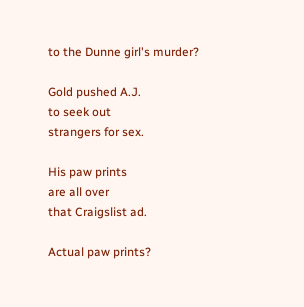to the Dunne girl's murder?

Gold pushed A.J.
to seek out
strangers for sex.

His paw prints
are all over
that Craigslist ad.

Actual paw prints?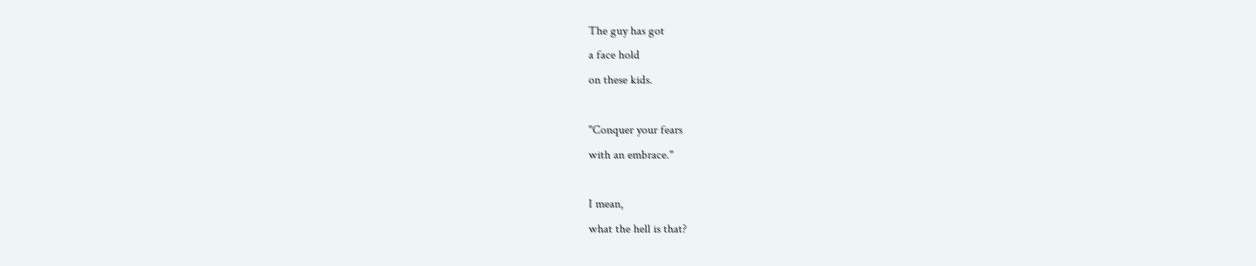The guy has got
a face hold
on these kids.

"Conquer your fears
with an embrace."

I mean,
what the hell is that?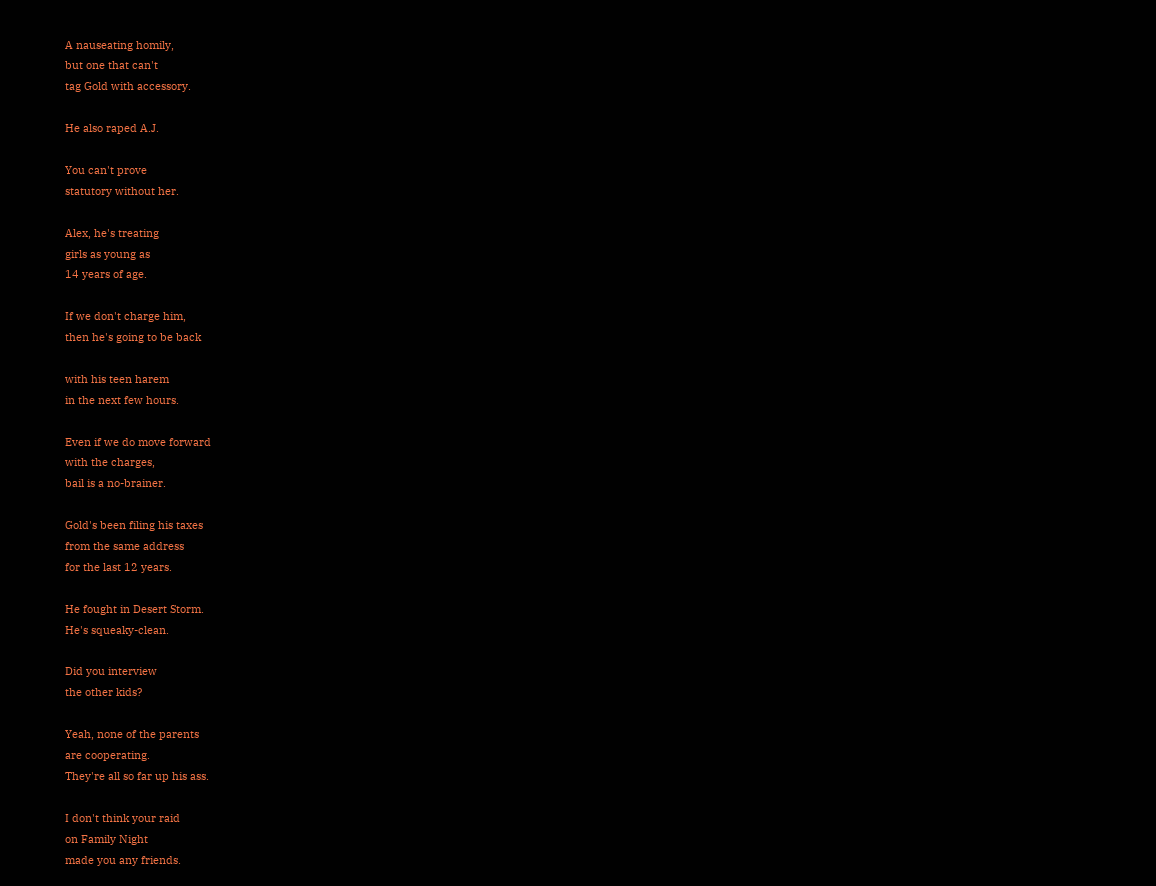A nauseating homily,
but one that can't
tag Gold with accessory.

He also raped A.J.

You can't prove
statutory without her.

Alex, he's treating
girls as young as
14 years of age.

If we don't charge him,
then he's going to be back

with his teen harem
in the next few hours.

Even if we do move forward
with the charges,
bail is a no-brainer.

Gold's been filing his taxes
from the same address
for the last 12 years.

He fought in Desert Storm.
He's squeaky-clean.

Did you interview
the other kids?

Yeah, none of the parents
are cooperating.
They're all so far up his ass.

I don't think your raid
on Family Night
made you any friends.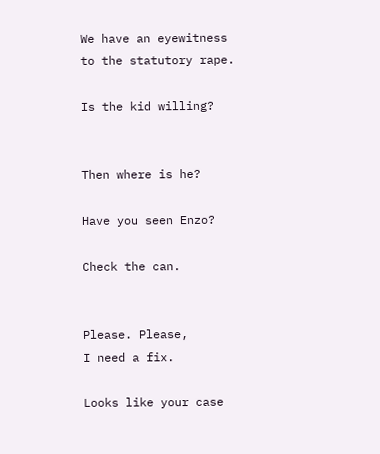We have an eyewitness
to the statutory rape.

Is the kid willing?


Then where is he?

Have you seen Enzo?

Check the can.


Please. Please,
I need a fix.

Looks like your case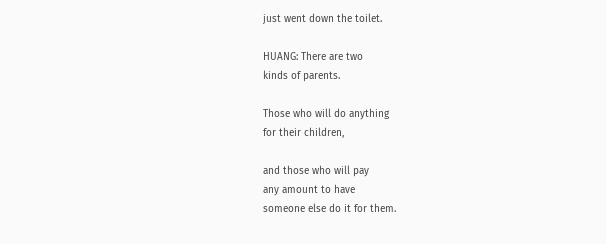just went down the toilet.

HUANG: There are two
kinds of parents.

Those who will do anything
for their children,

and those who will pay
any amount to have
someone else do it for them.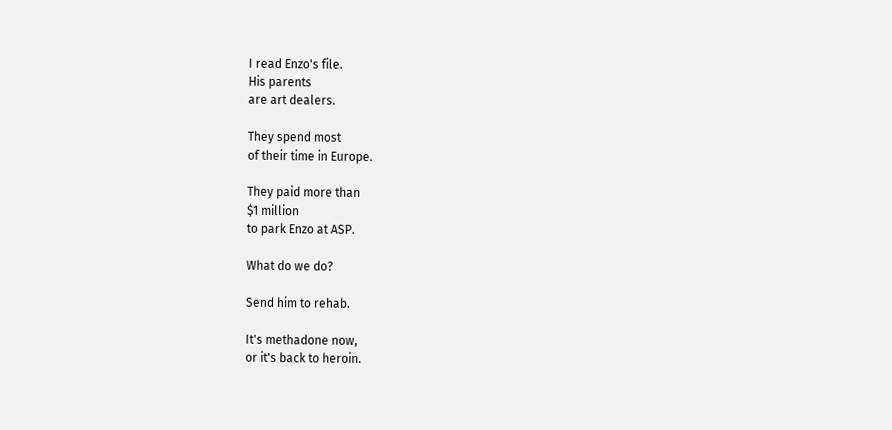I read Enzo's file.
His parents
are art dealers.

They spend most
of their time in Europe.

They paid more than
$1 million
to park Enzo at ASP.

What do we do?

Send him to rehab.

It's methadone now,
or it's back to heroin.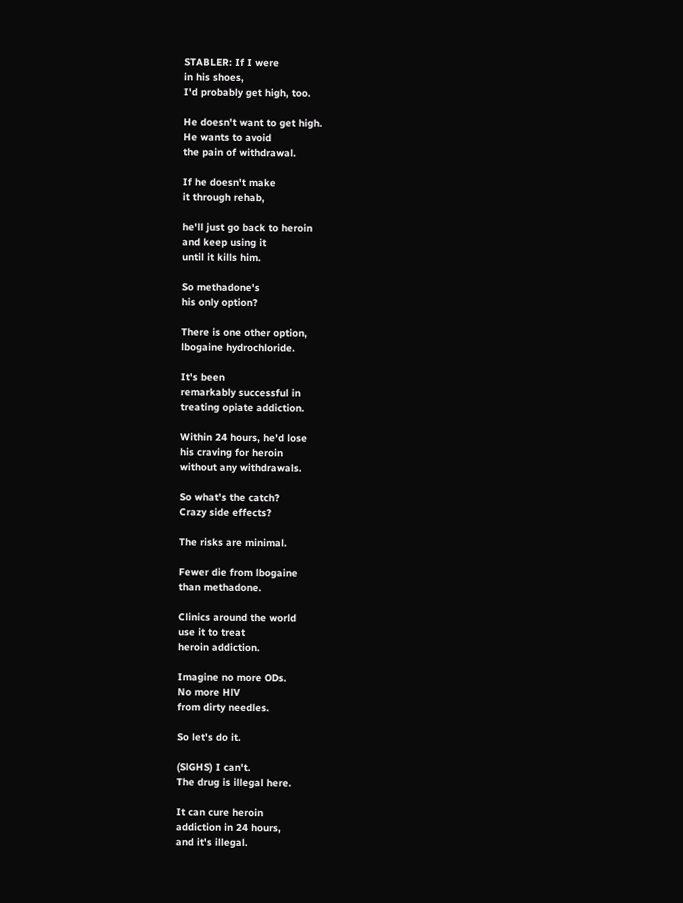STABLER: If I were
in his shoes,
I'd probably get high, too.

He doesn't want to get high.
He wants to avoid
the pain of withdrawal.

If he doesn't make
it through rehab,

he'll just go back to heroin
and keep using it
until it kills him.

So methadone's
his only option?

There is one other option,
lbogaine hydrochloride.

It's been
remarkably successful in
treating opiate addiction.

Within 24 hours, he'd lose
his craving for heroin
without any withdrawals.

So what's the catch?
Crazy side effects?

The risks are minimal.

Fewer die from lbogaine
than methadone.

Clinics around the world
use it to treat
heroin addiction.

Imagine no more ODs.
No more HlV
from dirty needles.

So let's do it.

(SlGHS) I can't.
The drug is illegal here.

It can cure heroin
addiction in 24 hours,
and it's illegal.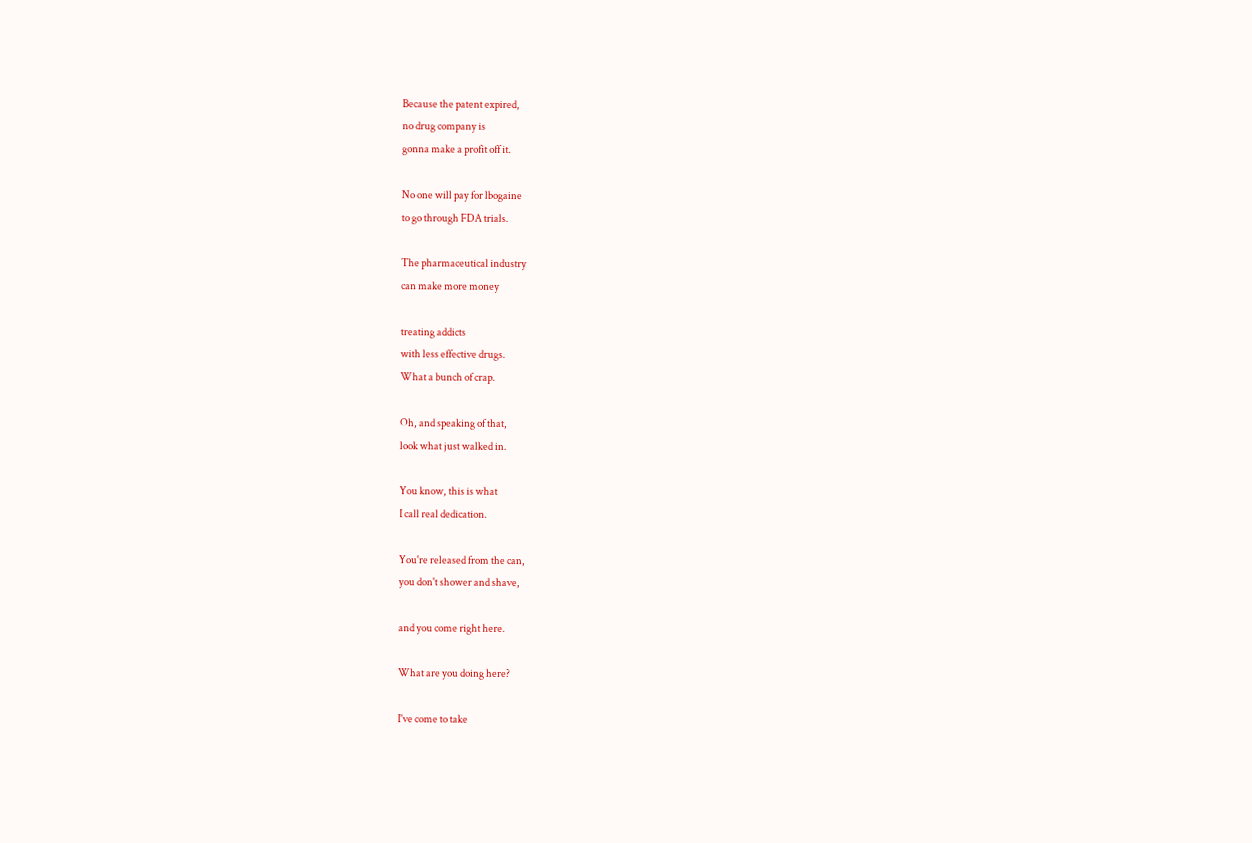Because the patent expired,
no drug company is
gonna make a profit off it.

No one will pay for lbogaine
to go through FDA trials.

The pharmaceutical industry
can make more money

treating addicts
with less effective drugs.
What a bunch of crap.

Oh, and speaking of that,
look what just walked in.

You know, this is what
I call real dedication.

You're released from the can,
you don't shower and shave,

and you come right here.

What are you doing here?

I've come to take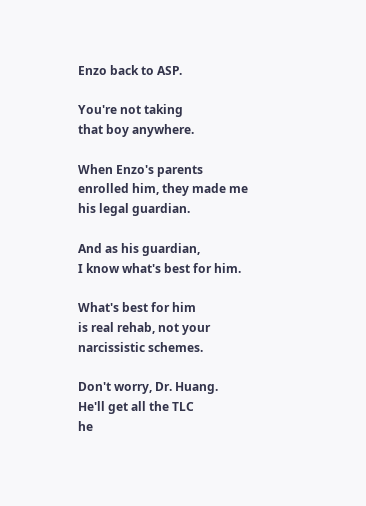Enzo back to ASP.

You're not taking
that boy anywhere.

When Enzo's parents
enrolled him, they made me
his legal guardian.

And as his guardian,
I know what's best for him.

What's best for him
is real rehab, not your
narcissistic schemes.

Don't worry, Dr. Huang.
He'll get all the TLC
he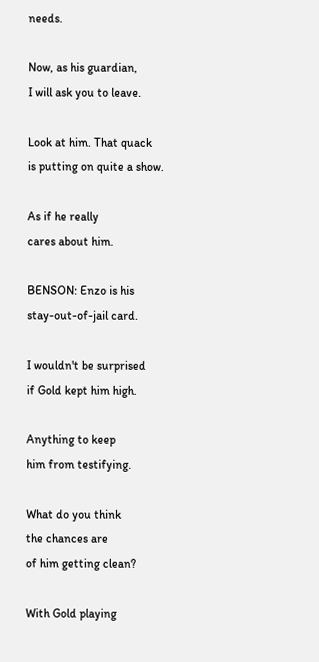needs.

Now, as his guardian,
I will ask you to leave.

Look at him. That quack
is putting on quite a show.

As if he really
cares about him.

BENSON: Enzo is his
stay-out-of-jail card.

I wouldn't be surprised
if Gold kept him high.

Anything to keep
him from testifying.

What do you think
the chances are
of him getting clean?

With Gold playing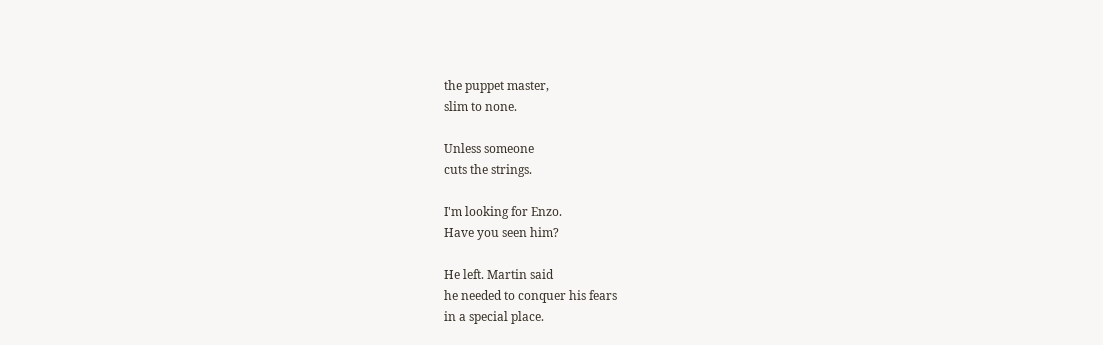the puppet master,
slim to none.

Unless someone
cuts the strings.

I'm looking for Enzo.
Have you seen him?

He left. Martin said
he needed to conquer his fears
in a special place.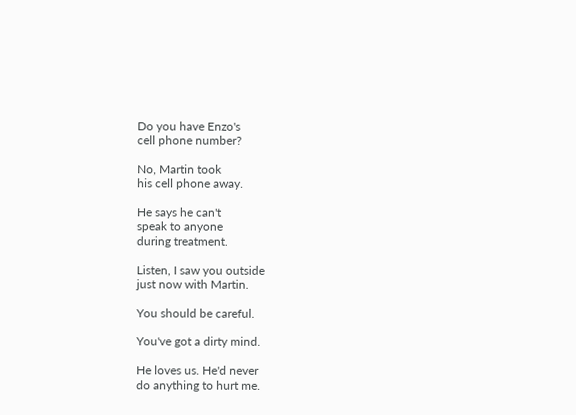Do you have Enzo's
cell phone number?

No, Martin took
his cell phone away.

He says he can't
speak to anyone
during treatment.

Listen, I saw you outside
just now with Martin.

You should be careful.

You've got a dirty mind.

He loves us. He'd never
do anything to hurt me.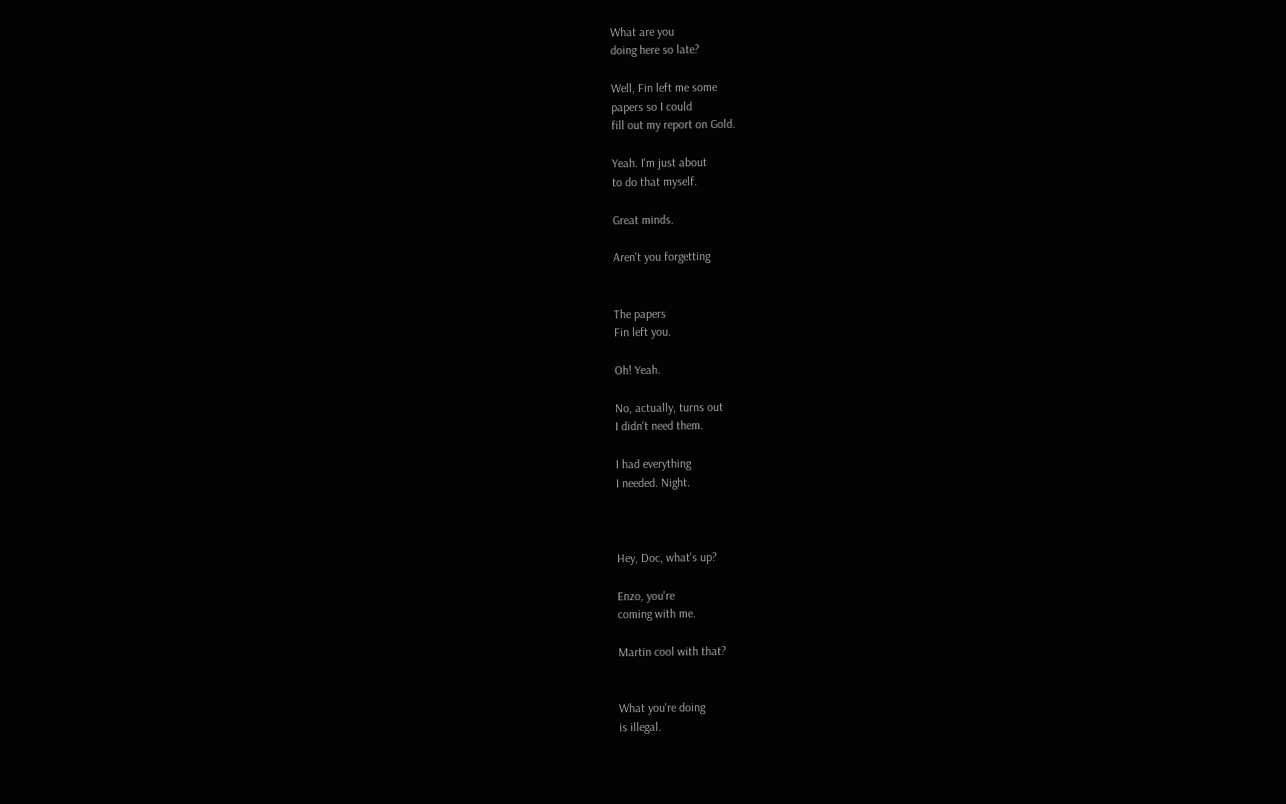What are you
doing here so late?

Well, Fin left me some
papers so I could
fill out my report on Gold.

Yeah. I'm just about
to do that myself.

Great minds.

Aren't you forgetting


The papers
Fin left you.

Oh! Yeah.

No, actually, turns out
I didn't need them.

I had everything
I needed. Night.



Hey, Doc, what's up?

Enzo, you're
coming with me.

Martin cool with that?


What you're doing
is illegal.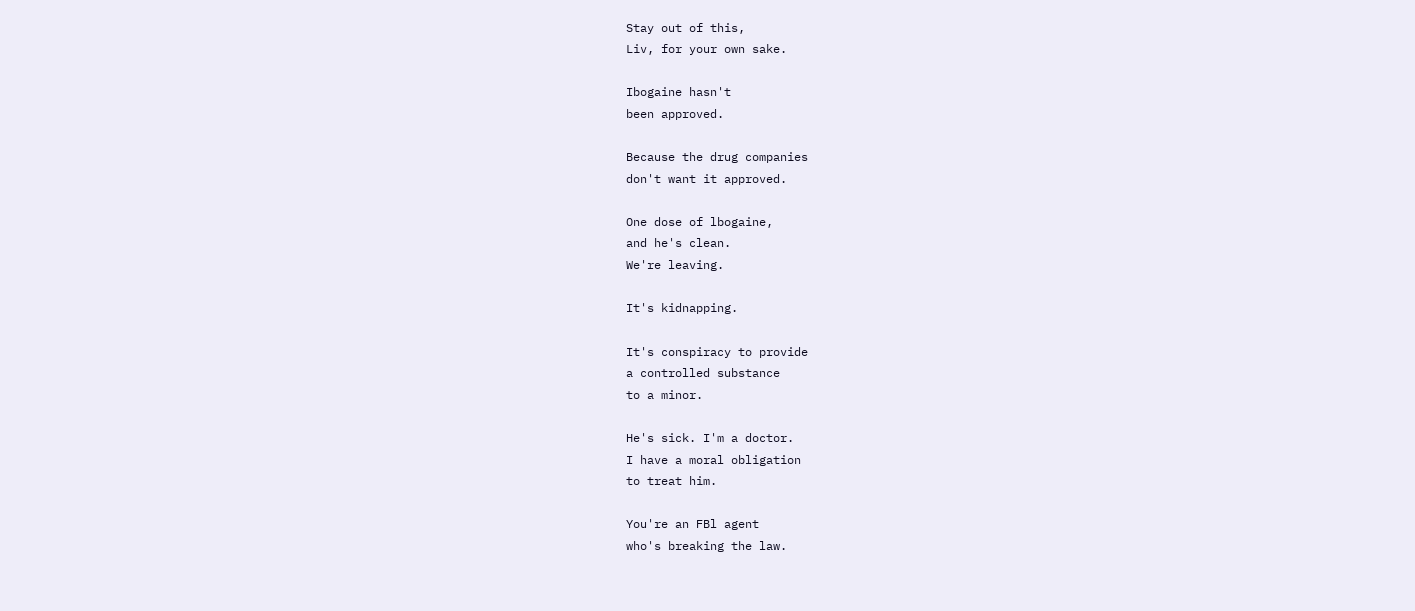Stay out of this,
Liv, for your own sake.

Ibogaine hasn't
been approved.

Because the drug companies
don't want it approved.

One dose of lbogaine,
and he's clean.
We're leaving.

It's kidnapping.

It's conspiracy to provide
a controlled substance
to a minor.

He's sick. I'm a doctor.
I have a moral obligation
to treat him.

You're an FBl agent
who's breaking the law.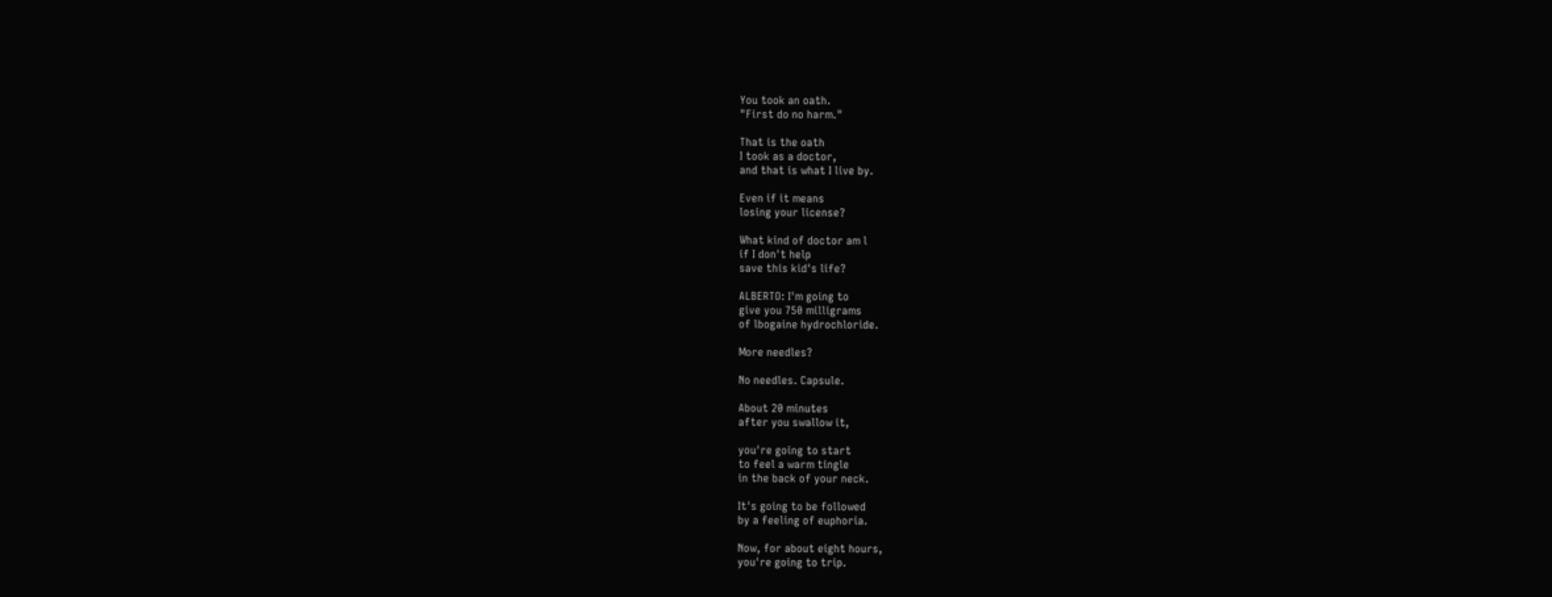You took an oath.
"First do no harm."

That is the oath
I took as a doctor,
and that is what I live by.

Even if it means
losing your license?

What kind of doctor am l
if I don't help
save this kid's life?

ALBERTO: I'm going to
give you 750 milligrams
of lbogaine hydrochloride.

More needles?

No needles. Capsule.

About 20 minutes
after you swallow it,

you're going to start
to feel a warm tingle
in the back of your neck.

It's going to be followed
by a feeling of euphoria.

Now, for about eight hours,
you're going to trip.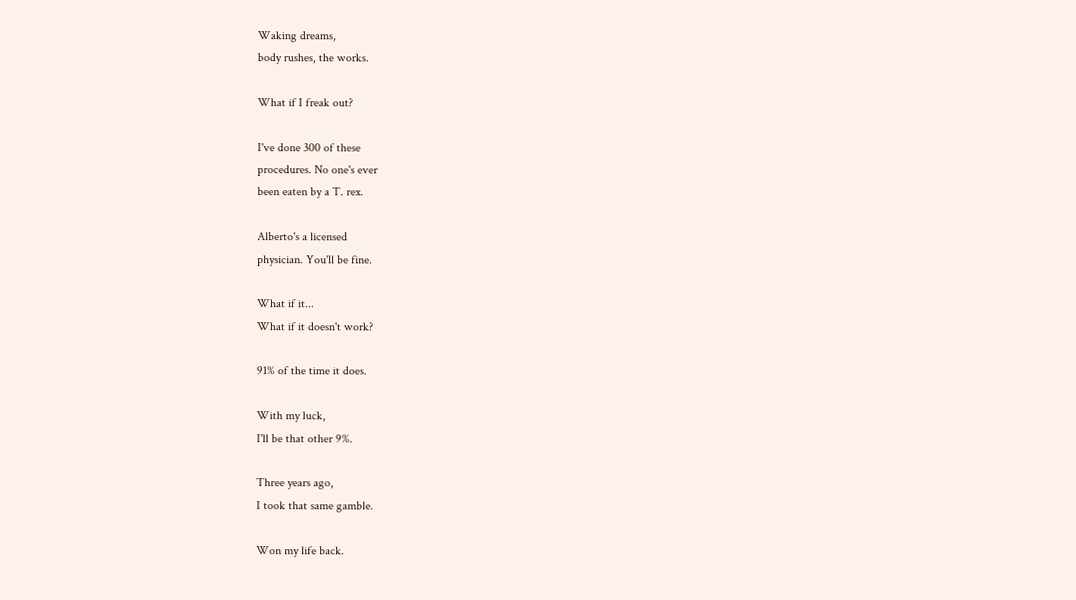Waking dreams,
body rushes, the works.

What if I freak out?

I've done 300 of these
procedures. No one's ever
been eaten by a T. rex.

Alberto's a licensed
physician. You'll be fine.

What if it...
What if it doesn't work?

91% of the time it does.

With my luck,
I'll be that other 9%.

Three years ago,
I took that same gamble.

Won my life back.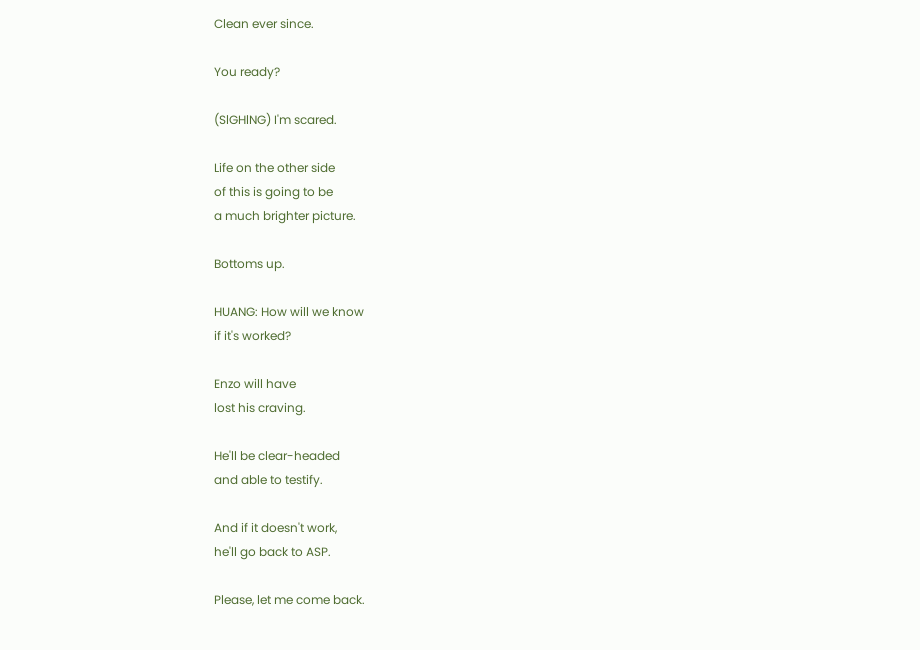Clean ever since.

You ready?

(SlGHlNG) I'm scared.

Life on the other side
of this is going to be
a much brighter picture.

Bottoms up.

HUANG: How will we know
if it's worked?

Enzo will have
lost his craving.

He'll be clear-headed
and able to testify.

And if it doesn't work,
he'll go back to ASP.

Please, let me come back.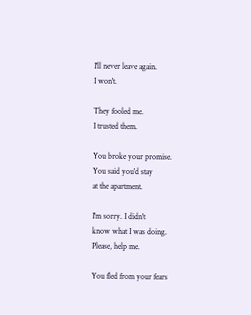I'll never leave again.
I won't.

They fooled me.
I trusted them.

You broke your promise.
You said you'd stay
at the apartment.

I'm sorry. I didn't
know what I was doing.
Please, help me.

You fled from your fears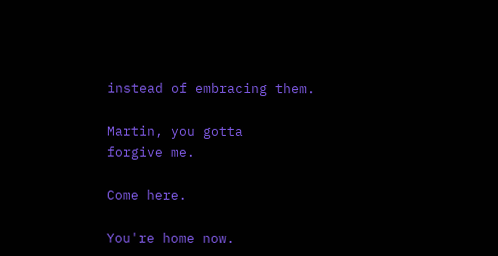instead of embracing them.

Martin, you gotta
forgive me.

Come here.

You're home now.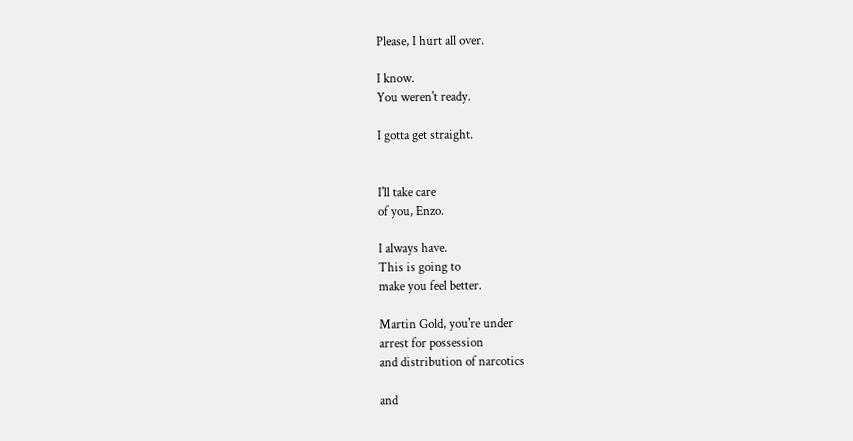Please, I hurt all over.

I know.
You weren't ready.

I gotta get straight.


I'll take care
of you, Enzo.

I always have.
This is going to
make you feel better.

Martin Gold, you're under
arrest for possession
and distribution of narcotics

and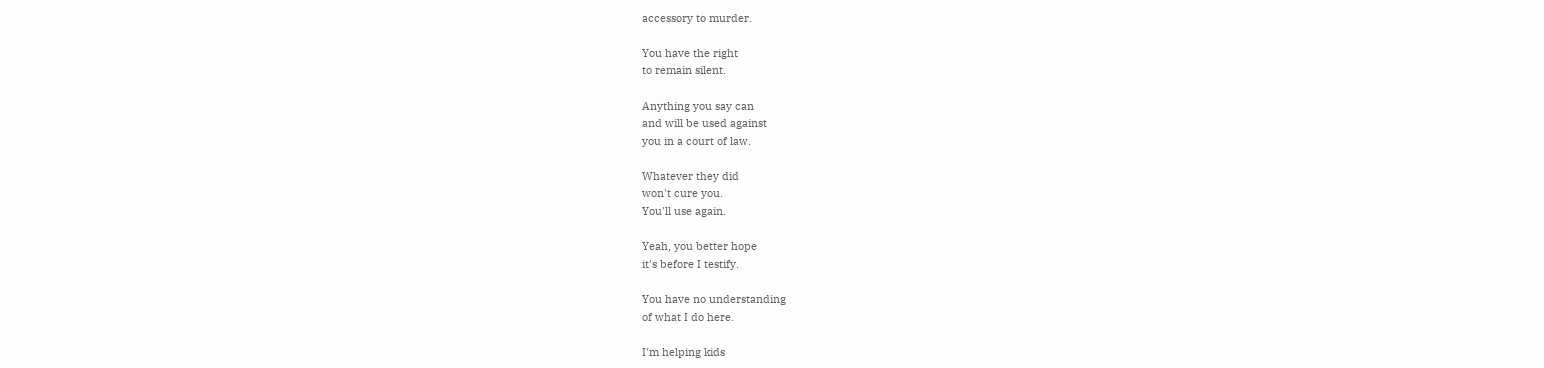accessory to murder.

You have the right
to remain silent.

Anything you say can
and will be used against
you in a court of law.

Whatever they did
won't cure you.
You'll use again.

Yeah, you better hope
it's before I testify.

You have no understanding
of what I do here.

I'm helping kids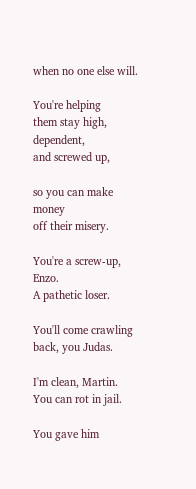when no one else will.

You're helping
them stay high, dependent,
and screwed up,

so you can make money
off their misery.

You're a screw-up, Enzo.
A pathetic loser.

You'll come crawling
back, you Judas.

I'm clean, Martin.
You can rot in jail.

You gave him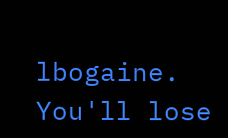lbogaine.
You'll lose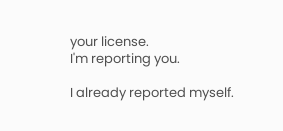your license.
I'm reporting you.

I already reported myself.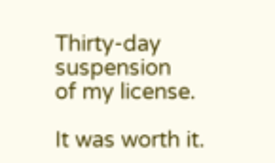Thirty-day suspension
of my license.

It was worth it.